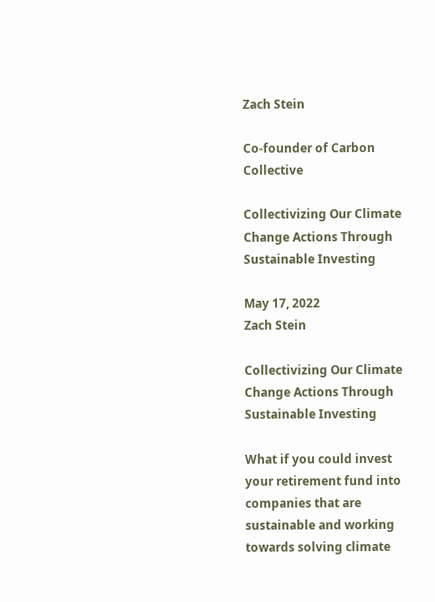Zach Stein

Co-founder of Carbon Collective

Collectivizing Our Climate Change Actions Through Sustainable Investing

May 17, 2022
Zach Stein

Collectivizing Our Climate Change Actions Through Sustainable Investing

What if you could invest your retirement fund into companies that are sustainable and working towards solving climate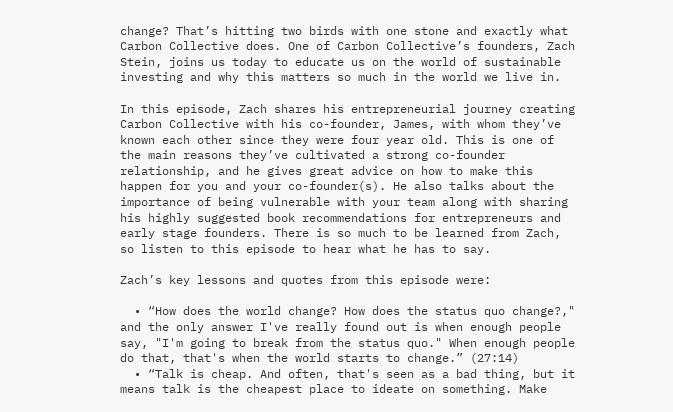change? That’s hitting two birds with one stone and exactly what Carbon Collective does. One of Carbon Collective’s founders, Zach Stein, joins us today to educate us on the world of sustainable investing and why this matters so much in the world we live in.

In this episode, Zach shares his entrepreneurial journey creating Carbon Collective with his co-founder, James, with whom they’ve known each other since they were four year old. This is one of the main reasons they’ve cultivated a strong co-founder relationship, and he gives great advice on how to make this happen for you and your co-founder(s). He also talks about the importance of being vulnerable with your team along with sharing his highly suggested book recommendations for entrepreneurs and early stage founders. There is so much to be learned from Zach, so listen to this episode to hear what he has to say.

Zach’s key lessons and quotes from this episode were:

  • “How does the world change? How does the status quo change?," and the only answer I've really found out is when enough people say, "I'm going to break from the status quo." When enough people do that, that's when the world starts to change.” (27:14)
  • “Talk is cheap. And often, that's seen as a bad thing, but it means talk is the cheapest place to ideate on something. Make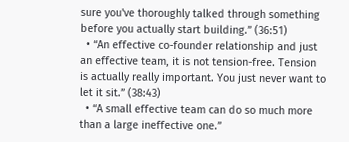sure you've thoroughly talked through something before you actually start building.” (36:51)
  • “An effective co-founder relationship and just an effective team, it is not tension-free. Tension is actually really important. You just never want to let it sit.” (38:43)
  • “A small effective team can do so much more than a large ineffective one.”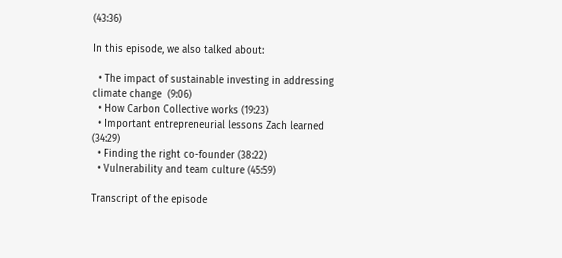(43:36)

In this episode, we also talked about:

  • The impact of sustainable investing in addressing climate change  (9:06)
  • How Carbon Collective works (19:23)
  • Important entrepreneurial lessons Zach learned (34:29)
  • Finding the right co-founder (38:22)
  • Vulnerability and team culture (45:59)

Transcript of the episode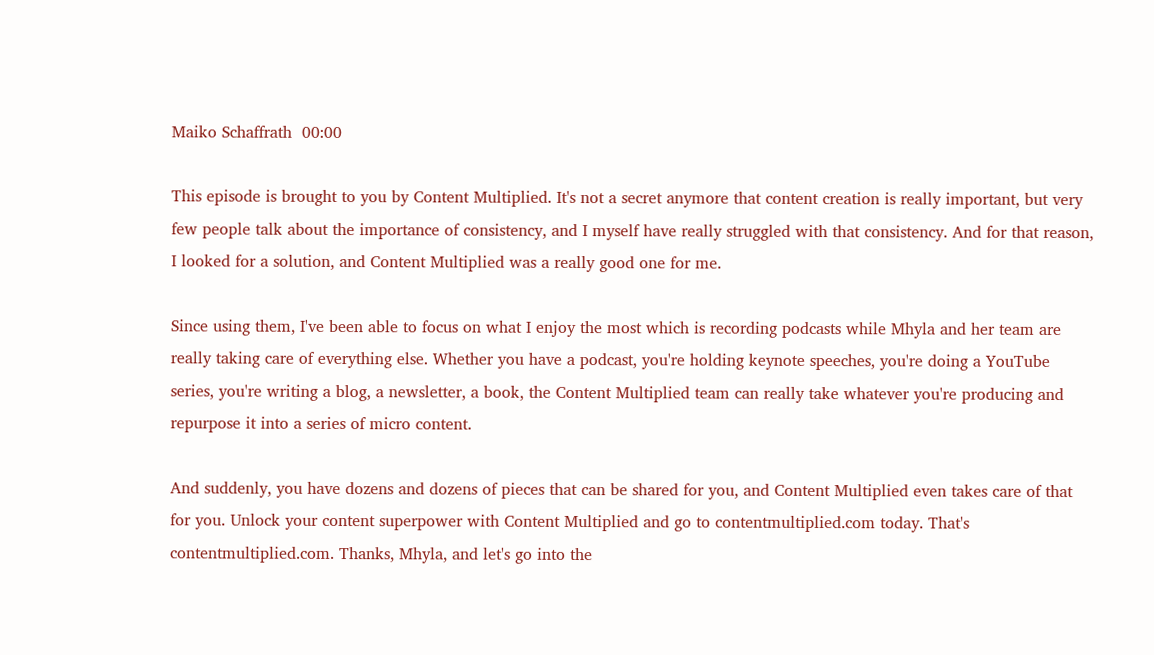Maiko Schaffrath  00:00

This episode is brought to you by Content Multiplied. It's not a secret anymore that content creation is really important, but very few people talk about the importance of consistency, and I myself have really struggled with that consistency. And for that reason, I looked for a solution, and Content Multiplied was a really good one for me.

Since using them, I've been able to focus on what I enjoy the most which is recording podcasts while Mhyla and her team are really taking care of everything else. Whether you have a podcast, you're holding keynote speeches, you're doing a YouTube series, you're writing a blog, a newsletter, a book, the Content Multiplied team can really take whatever you're producing and repurpose it into a series of micro content.

And suddenly, you have dozens and dozens of pieces that can be shared for you, and Content Multiplied even takes care of that for you. Unlock your content superpower with Content Multiplied and go to contentmultiplied.com today. That's contentmultiplied.com. Thanks, Mhyla, and let's go into the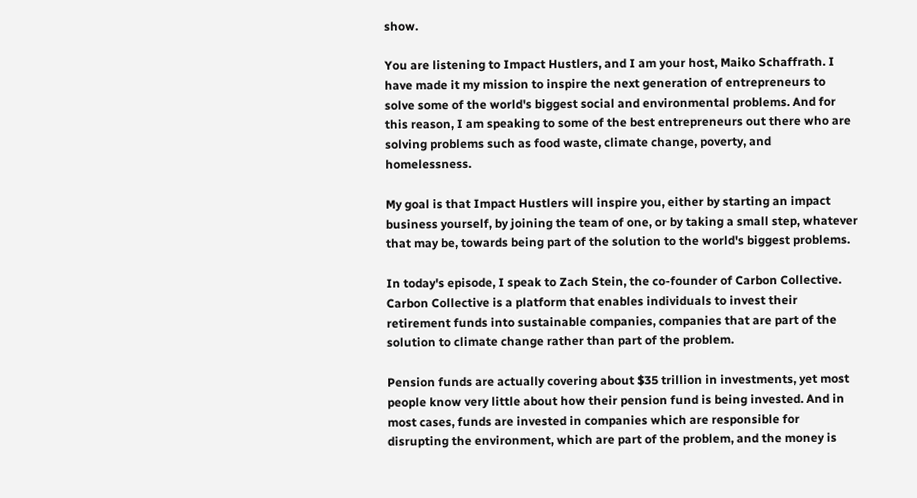show.

You are listening to Impact Hustlers, and I am your host, Maiko Schaffrath. I have made it my mission to inspire the next generation of entrepreneurs to solve some of the world's biggest social and environmental problems. And for this reason, I am speaking to some of the best entrepreneurs out there who are solving problems such as food waste, climate change, poverty, and homelessness.

My goal is that Impact Hustlers will inspire you, either by starting an impact business yourself, by joining the team of one, or by taking a small step, whatever that may be, towards being part of the solution to the world's biggest problems.

In today's episode, I speak to Zach Stein, the co-founder of Carbon Collective. Carbon Collective is a platform that enables individuals to invest their retirement funds into sustainable companies, companies that are part of the solution to climate change rather than part of the problem.

Pension funds are actually covering about $35 trillion in investments, yet most people know very little about how their pension fund is being invested. And in most cases, funds are invested in companies which are responsible for disrupting the environment, which are part of the problem, and the money is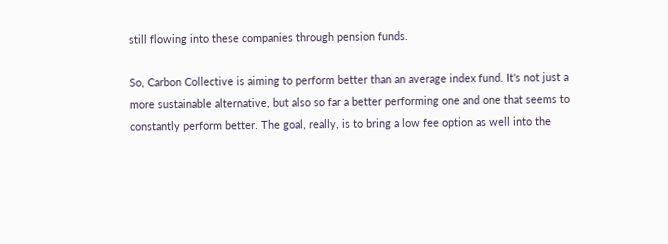still flowing into these companies through pension funds.

So, Carbon Collective is aiming to perform better than an average index fund. It's not just a more sustainable alternative, but also so far a better performing one and one that seems to constantly perform better. The goal, really, is to bring a low fee option as well into the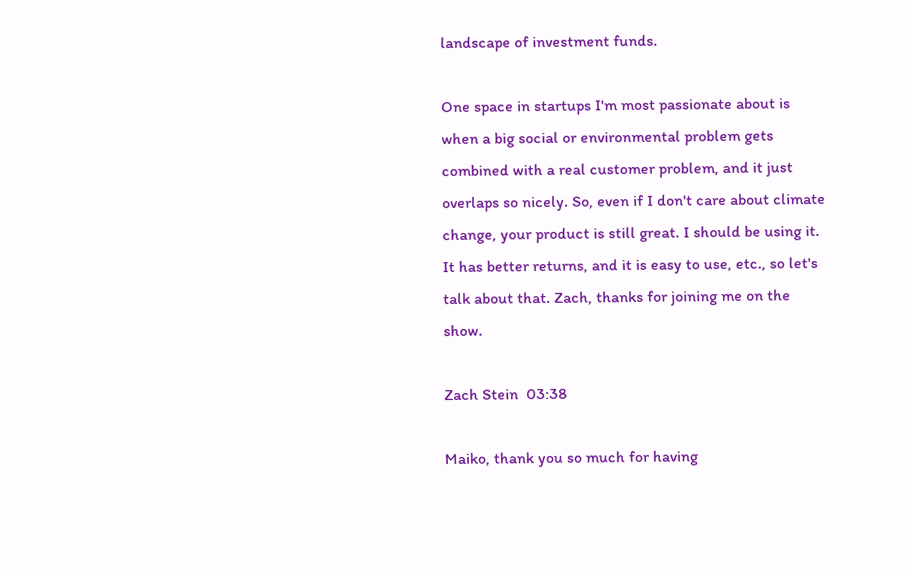landscape of investment funds.

One space in startups I'm most passionate about is when a big social or environmental problem gets combined with a real customer problem, and it just overlaps so nicely. So, even if I don't care about climate change, your product is still great. I should be using it. It has better returns, and it is easy to use, etc., so let's talk about that. Zach, thanks for joining me on the show.

Zach Stein  03:38

Maiko, thank you so much for having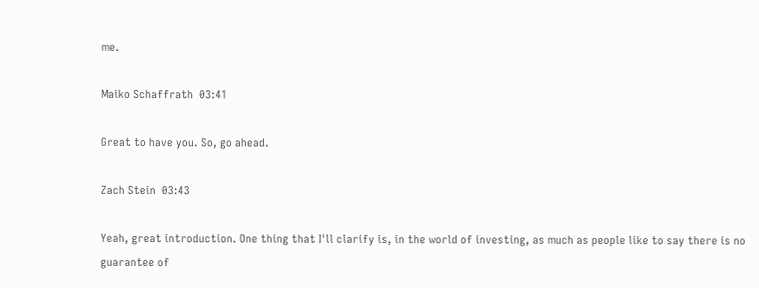me.

Maiko Schaffrath  03:41

Great to have you. So, go ahead.

Zach Stein  03:43

Yeah, great introduction. One thing that I'll clarify is, in the world of investing, as much as people like to say there is no guarantee of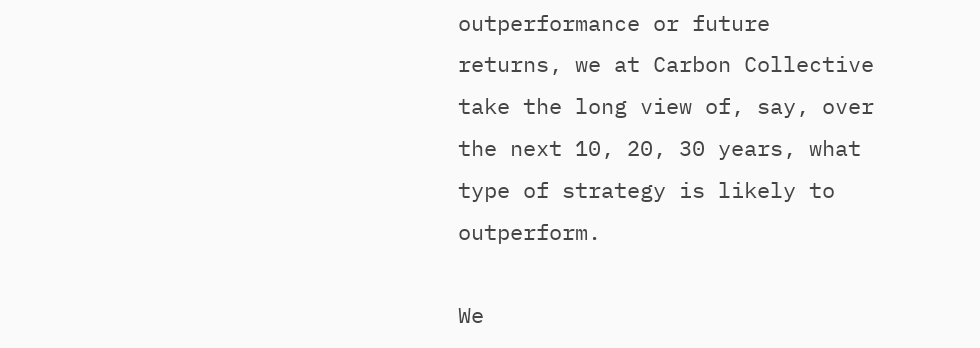outperformance or future returns, we at Carbon Collective take the long view of, say, over the next 10, 20, 30 years, what type of strategy is likely to outperform.

We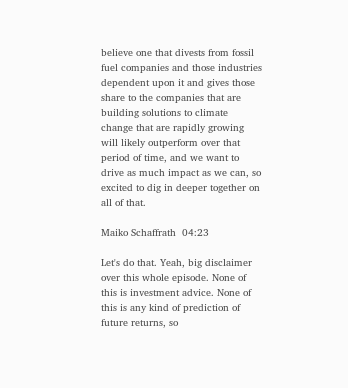believe one that divests from fossil fuel companies and those industries dependent upon it and gives those share to the companies that are building solutions to climate change that are rapidly growing will likely outperform over that period of time, and we want to drive as much impact as we can, so excited to dig in deeper together on all of that.

Maiko Schaffrath  04:23

Let's do that. Yeah, big disclaimer over this whole episode. None of this is investment advice. None of this is any kind of prediction of future returns, so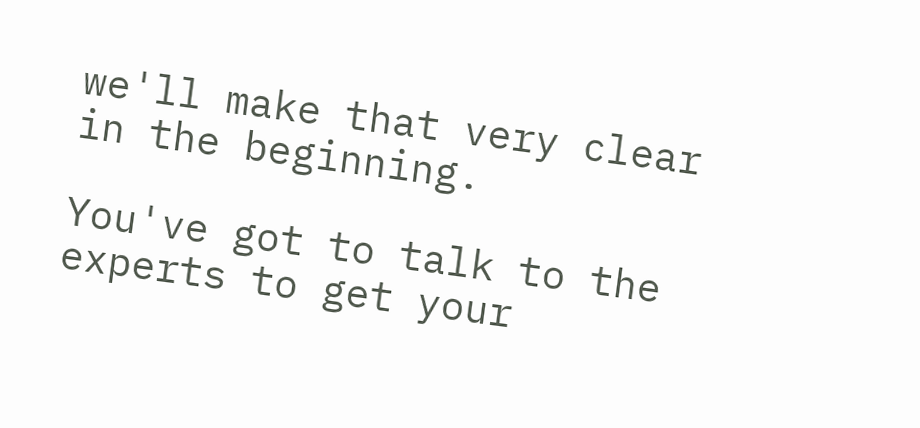we'll make that very clear in the beginning.

You've got to talk to the experts to get your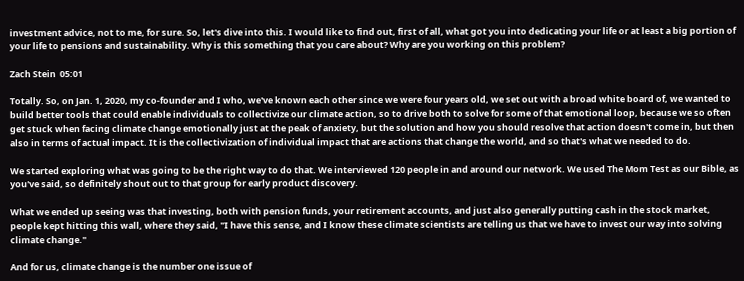investment advice, not to me, for sure. So, let's dive into this. I would like to find out, first of all, what got you into dedicating your life or at least a big portion of your life to pensions and sustainability. Why is this something that you care about? Why are you working on this problem?

Zach Stein  05:01

Totally. So, on Jan. 1, 2020, my co-founder and I who, we've known each other since we were four years old, we set out with a broad white board of, we wanted to build better tools that could enable individuals to collectivize our climate action, so to drive both to solve for some of that emotional loop, because we so often get stuck when facing climate change emotionally just at the peak of anxiety, but the solution and how you should resolve that action doesn't come in, but then also in terms of actual impact. It is the collectivization of individual impact that are actions that change the world, and so that's what we needed to do.

We started exploring what was going to be the right way to do that. We interviewed 120 people in and around our network. We used The Mom Test as our Bible, as you've said, so definitely shout out to that group for early product discovery.

What we ended up seeing was that investing, both with pension funds, your retirement accounts, and just also generally putting cash in the stock market, people kept hitting this wall, where they said, "I have this sense, and I know these climate scientists are telling us that we have to invest our way into solving climate change."

And for us, climate change is the number one issue of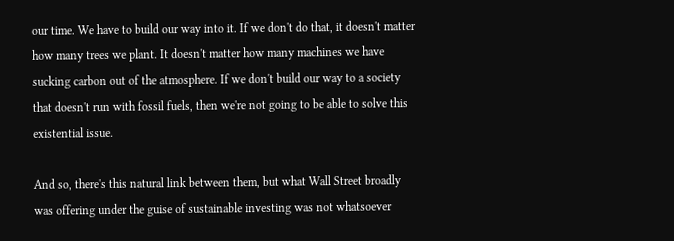our time. We have to build our way into it. If we don't do that, it doesn't matter how many trees we plant. It doesn't matter how many machines we have sucking carbon out of the atmosphere. If we don't build our way to a society that doesn't run with fossil fuels, then we're not going to be able to solve this existential issue.

And so, there's this natural link between them, but what Wall Street broadly was offering under the guise of sustainable investing was not whatsoever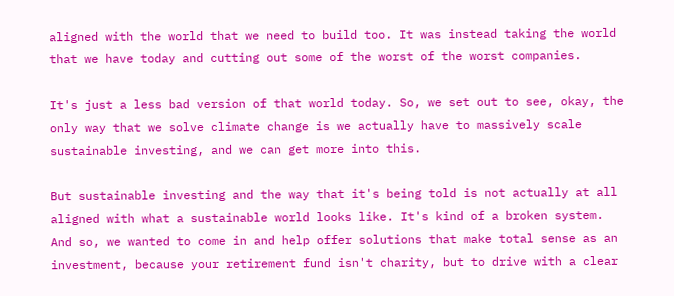aligned with the world that we need to build too. It was instead taking the world that we have today and cutting out some of the worst of the worst companies.

It's just a less bad version of that world today. So, we set out to see, okay, the only way that we solve climate change is we actually have to massively scale sustainable investing, and we can get more into this.

But sustainable investing and the way that it's being told is not actually at all aligned with what a sustainable world looks like. It's kind of a broken system. And so, we wanted to come in and help offer solutions that make total sense as an investment, because your retirement fund isn't charity, but to drive with a clear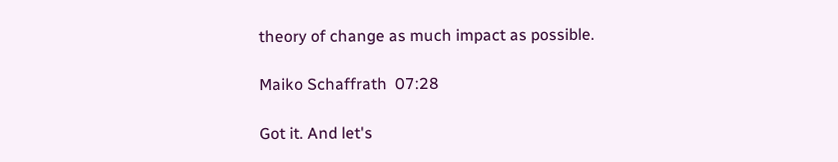theory of change as much impact as possible.

Maiko Schaffrath  07:28

Got it. And let's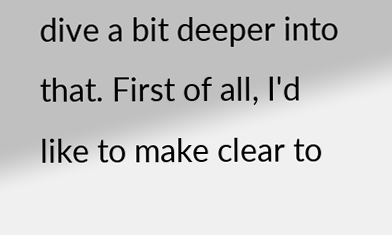dive a bit deeper into that. First of all, I'd like to make clear to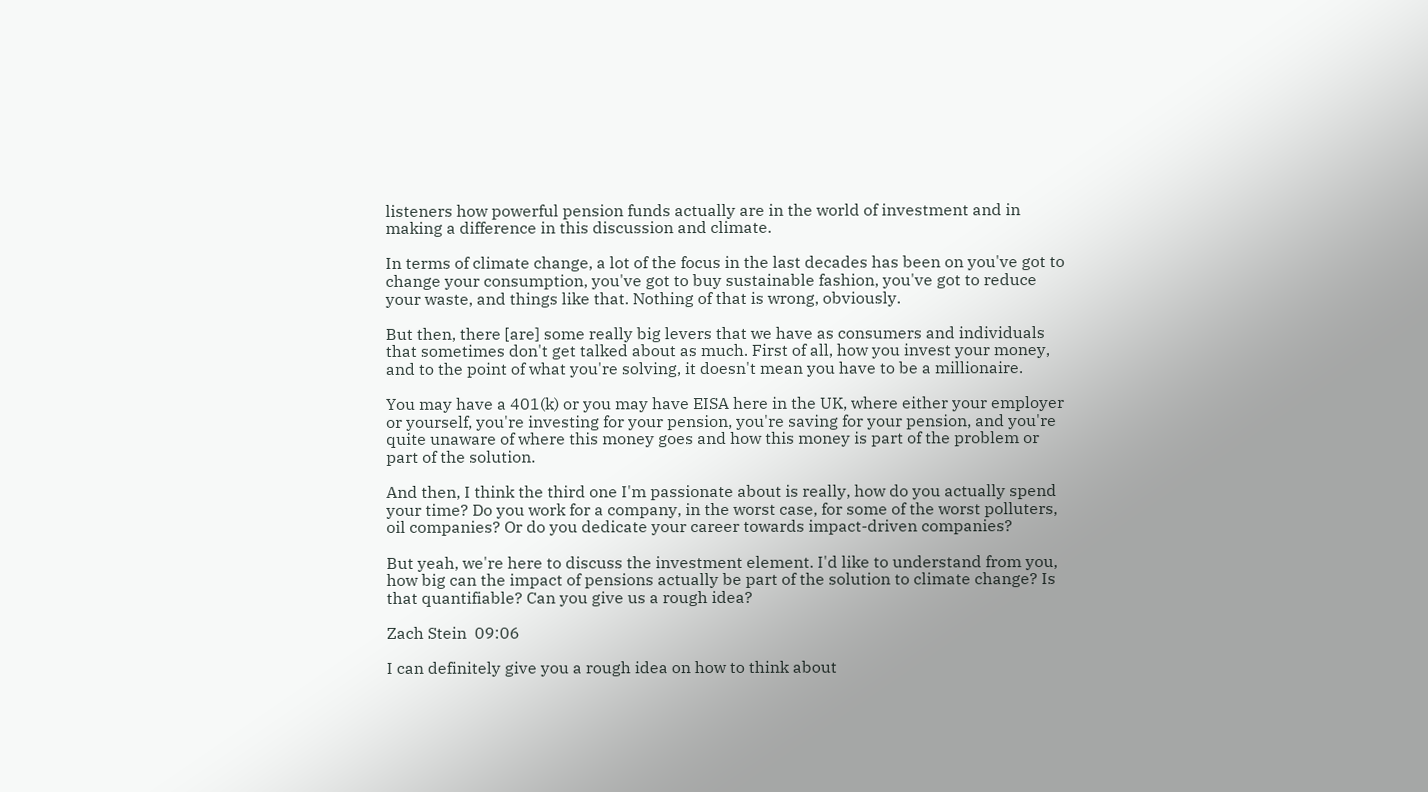listeners how powerful pension funds actually are in the world of investment and in making a difference in this discussion and climate.

In terms of climate change, a lot of the focus in the last decades has been on you've got to change your consumption, you've got to buy sustainable fashion, you've got to reduce your waste, and things like that. Nothing of that is wrong, obviously.

But then, there [are] some really big levers that we have as consumers and individuals that sometimes don't get talked about as much. First of all, how you invest your money, and to the point of what you're solving, it doesn't mean you have to be a millionaire.

You may have a 401(k) or you may have EISA here in the UK, where either your employer or yourself, you're investing for your pension, you're saving for your pension, and you're quite unaware of where this money goes and how this money is part of the problem or part of the solution.

And then, I think the third one I'm passionate about is really, how do you actually spend your time? Do you work for a company, in the worst case, for some of the worst polluters, oil companies? Or do you dedicate your career towards impact-driven companies?

But yeah, we're here to discuss the investment element. I'd like to understand from you, how big can the impact of pensions actually be part of the solution to climate change? Is that quantifiable? Can you give us a rough idea?

Zach Stein  09:06

I can definitely give you a rough idea on how to think about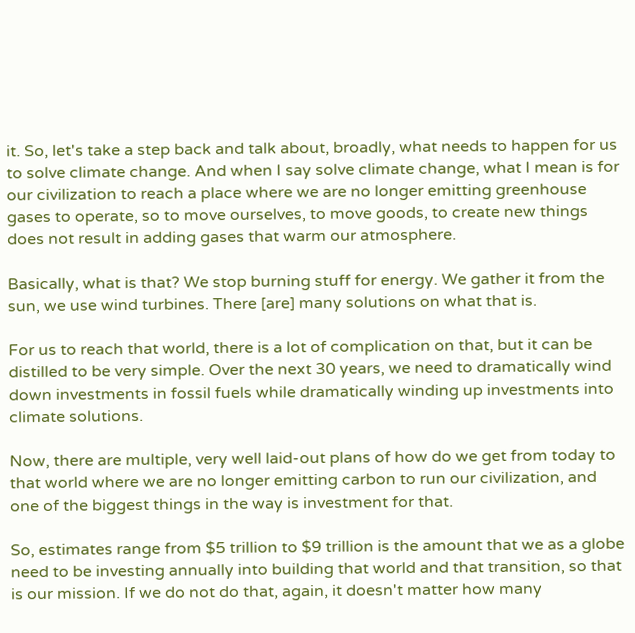it. So, let's take a step back and talk about, broadly, what needs to happen for us to solve climate change. And when I say solve climate change, what I mean is for our civilization to reach a place where we are no longer emitting greenhouse gases to operate, so to move ourselves, to move goods, to create new things does not result in adding gases that warm our atmosphere.

Basically, what is that? We stop burning stuff for energy. We gather it from the sun, we use wind turbines. There [are] many solutions on what that is.

For us to reach that world, there is a lot of complication on that, but it can be distilled to be very simple. Over the next 30 years, we need to dramatically wind down investments in fossil fuels while dramatically winding up investments into climate solutions.

Now, there are multiple, very well laid-out plans of how do we get from today to that world where we are no longer emitting carbon to run our civilization, and one of the biggest things in the way is investment for that.

So, estimates range from $5 trillion to $9 trillion is the amount that we as a globe need to be investing annually into building that world and that transition, so that is our mission. If we do not do that, again, it doesn't matter how many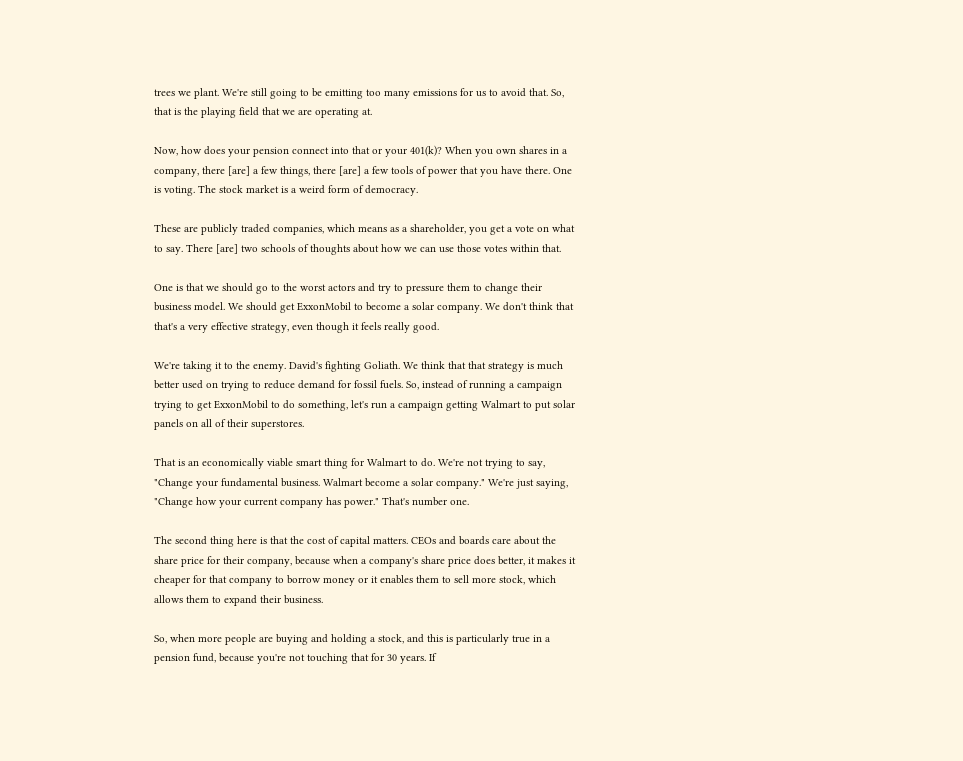trees we plant. We're still going to be emitting too many emissions for us to avoid that. So, that is the playing field that we are operating at.

Now, how does your pension connect into that or your 401(k)? When you own shares in a company, there [are] a few things, there [are] a few tools of power that you have there. One is voting. The stock market is a weird form of democracy.

These are publicly traded companies, which means as a shareholder, you get a vote on what to say. There [are] two schools of thoughts about how we can use those votes within that.

One is that we should go to the worst actors and try to pressure them to change their business model. We should get ExxonMobil to become a solar company. We don't think that that's a very effective strategy, even though it feels really good.

We're taking it to the enemy. David's fighting Goliath. We think that that strategy is much better used on trying to reduce demand for fossil fuels. So, instead of running a campaign trying to get ExxonMobil to do something, let's run a campaign getting Walmart to put solar panels on all of their superstores.

That is an economically viable smart thing for Walmart to do. We're not trying to say, "Change your fundamental business. Walmart become a solar company." We're just saying, "Change how your current company has power." That's number one.

The second thing here is that the cost of capital matters. CEOs and boards care about the share price for their company, because when a company's share price does better, it makes it cheaper for that company to borrow money or it enables them to sell more stock, which allows them to expand their business.

So, when more people are buying and holding a stock, and this is particularly true in a pension fund, because you're not touching that for 30 years. If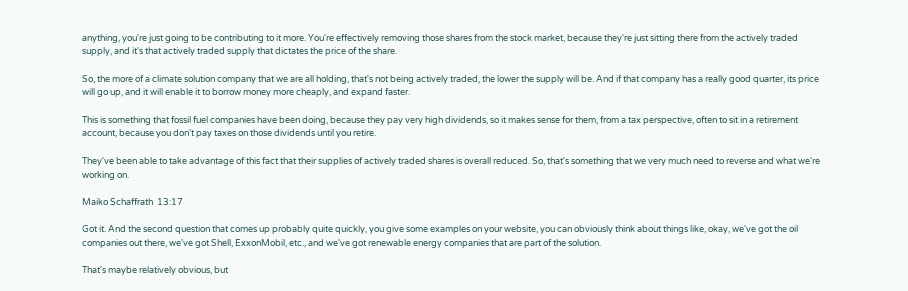anything, you're just going to be contributing to it more. You're effectively removing those shares from the stock market, because they're just sitting there from the actively traded supply, and it's that actively traded supply that dictates the price of the share.

So, the more of a climate solution company that we are all holding, that's not being actively traded, the lower the supply will be. And if that company has a really good quarter, its price will go up, and it will enable it to borrow money more cheaply, and expand faster.

This is something that fossil fuel companies have been doing, because they pay very high dividends, so it makes sense for them, from a tax perspective, often to sit in a retirement account, because you don't pay taxes on those dividends until you retire.

They've been able to take advantage of this fact that their supplies of actively traded shares is overall reduced. So, that's something that we very much need to reverse and what we're working on.

Maiko Schaffrath  13:17

Got it. And the second question that comes up probably quite quickly, you give some examples on your website, you can obviously think about things like, okay, we've got the oil companies out there, we've got Shell, ExxonMobil, etc., and we've got renewable energy companies that are part of the solution.

That's maybe relatively obvious, but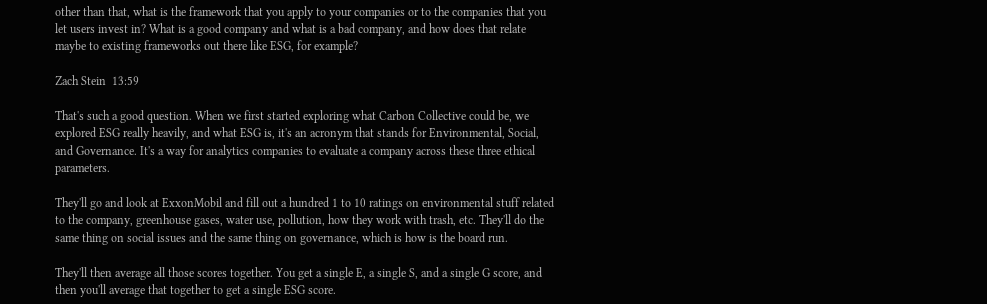other than that, what is the framework that you apply to your companies or to the companies that you let users invest in? What is a good company and what is a bad company, and how does that relate maybe to existing frameworks out there like ESG, for example?

Zach Stein  13:59

That's such a good question. When we first started exploring what Carbon Collective could be, we explored ESG really heavily, and what ESG is, it's an acronym that stands for Environmental, Social, and Governance. It's a way for analytics companies to evaluate a company across these three ethical parameters.

They'll go and look at ExxonMobil and fill out a hundred 1 to 10 ratings on environmental stuff related to the company, greenhouse gases, water use, pollution, how they work with trash, etc. They'll do the same thing on social issues and the same thing on governance, which is how is the board run.

They'll then average all those scores together. You get a single E, a single S, and a single G score, and then you'll average that together to get a single ESG score.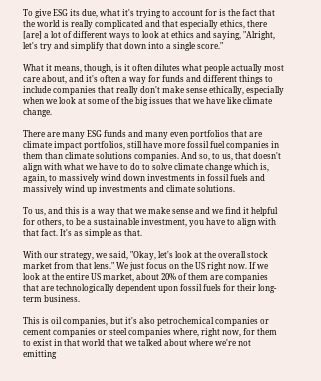To give ESG its due, what it's trying to account for is the fact that the world is really complicated and that especially ethics, there [are] a lot of different ways to look at ethics and saying, "Alright, let's try and simplify that down into a single score."

What it means, though, is it often dilutes what people actually most care about, and it's often a way for funds and different things to include companies that really don't make sense ethically, especially when we look at some of the big issues that we have like climate change.

There are many ESG funds and many even portfolios that are climate impact portfolios, still have more fossil fuel companies in them than climate solutions companies. And so, to us, that doesn't align with what we have to do to solve climate change which is, again, to massively wind down investments in fossil fuels and massively wind up investments and climate solutions.

To us, and this is a way that we make sense and we find it helpful for others, to be a sustainable investment, you have to align with that fact. It's as simple as that.

With our strategy, we said, "Okay, let's look at the overall stock market from that lens." We just focus on the US right now. If we look at the entire US market, about 20% of them are companies that are technologically dependent upon fossil fuels for their long-term business.

This is oil companies, but it's also petrochemical companies or cement companies or steel companies where, right now, for them to exist in that world that we talked about where we're not emitting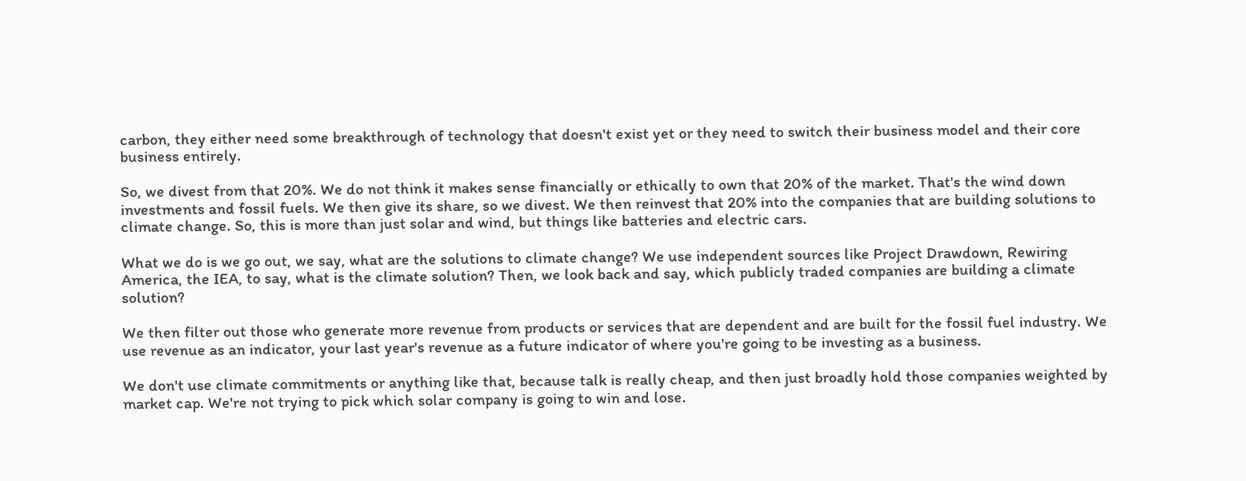carbon, they either need some breakthrough of technology that doesn't exist yet or they need to switch their business model and their core business entirely.

So, we divest from that 20%. We do not think it makes sense financially or ethically to own that 20% of the market. That's the wind down investments and fossil fuels. We then give its share, so we divest. We then reinvest that 20% into the companies that are building solutions to climate change. So, this is more than just solar and wind, but things like batteries and electric cars.

What we do is we go out, we say, what are the solutions to climate change? We use independent sources like Project Drawdown, Rewiring America, the IEA, to say, what is the climate solution? Then, we look back and say, which publicly traded companies are building a climate solution?

We then filter out those who generate more revenue from products or services that are dependent and are built for the fossil fuel industry. We use revenue as an indicator, your last year's revenue as a future indicator of where you're going to be investing as a business.

We don't use climate commitments or anything like that, because talk is really cheap, and then just broadly hold those companies weighted by market cap. We're not trying to pick which solar company is going to win and lose.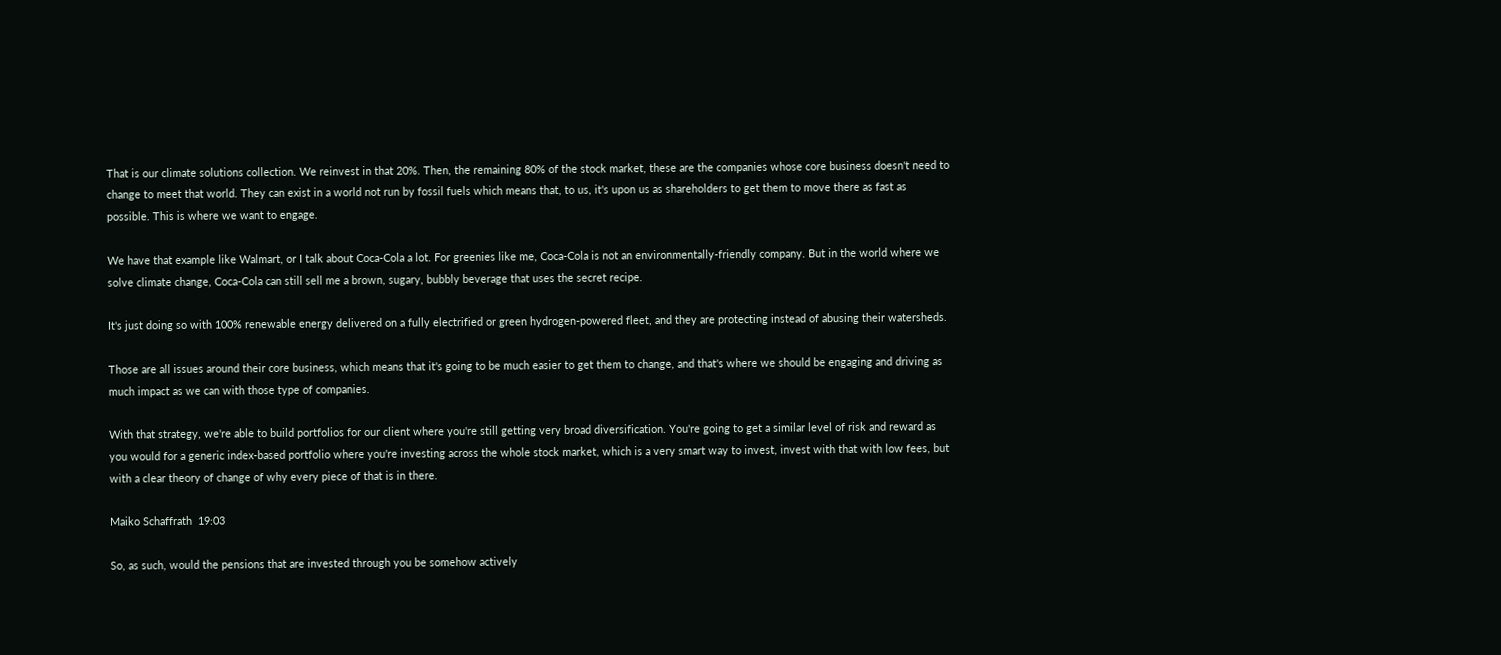That is our climate solutions collection. We reinvest in that 20%. Then, the remaining 80% of the stock market, these are the companies whose core business doesn't need to change to meet that world. They can exist in a world not run by fossil fuels which means that, to us, it's upon us as shareholders to get them to move there as fast as possible. This is where we want to engage.

We have that example like Walmart, or I talk about Coca-Cola a lot. For greenies like me, Coca-Cola is not an environmentally-friendly company. But in the world where we solve climate change, Coca-Cola can still sell me a brown, sugary, bubbly beverage that uses the secret recipe.

It's just doing so with 100% renewable energy delivered on a fully electrified or green hydrogen-powered fleet, and they are protecting instead of abusing their watersheds.

Those are all issues around their core business, which means that it's going to be much easier to get them to change, and that's where we should be engaging and driving as much impact as we can with those type of companies.

With that strategy, we're able to build portfolios for our client where you're still getting very broad diversification. You're going to get a similar level of risk and reward as you would for a generic index-based portfolio where you're investing across the whole stock market, which is a very smart way to invest, invest with that with low fees, but with a clear theory of change of why every piece of that is in there.

Maiko Schaffrath  19:03

So, as such, would the pensions that are invested through you be somehow actively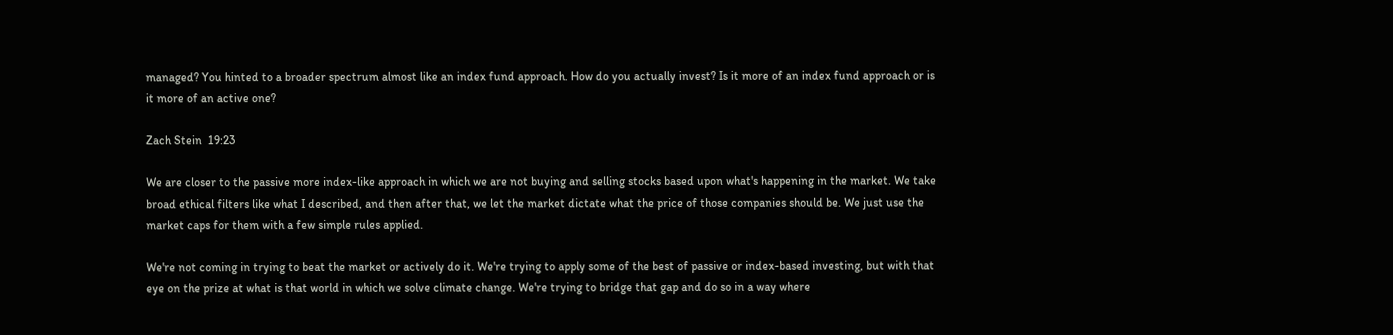managed? You hinted to a broader spectrum almost like an index fund approach. How do you actually invest? Is it more of an index fund approach or is it more of an active one?

Zach Stein  19:23

We are closer to the passive more index-like approach in which we are not buying and selling stocks based upon what's happening in the market. We take broad ethical filters like what I described, and then after that, we let the market dictate what the price of those companies should be. We just use the market caps for them with a few simple rules applied.

We're not coming in trying to beat the market or actively do it. We're trying to apply some of the best of passive or index-based investing, but with that eye on the prize at what is that world in which we solve climate change. We're trying to bridge that gap and do so in a way where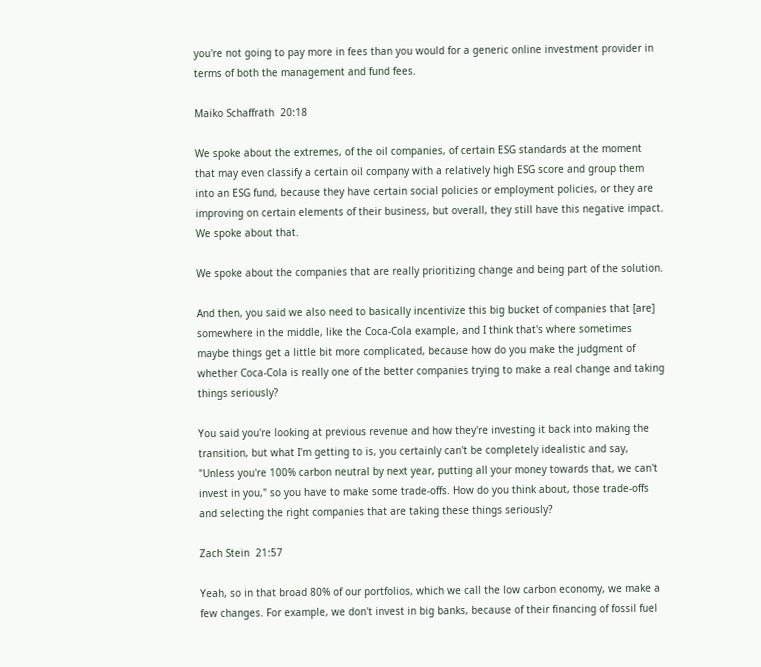you're not going to pay more in fees than you would for a generic online investment provider in terms of both the management and fund fees.

Maiko Schaffrath  20:18

We spoke about the extremes, of the oil companies, of certain ESG standards at the moment that may even classify a certain oil company with a relatively high ESG score and group them into an ESG fund, because they have certain social policies or employment policies, or they are improving on certain elements of their business, but overall, they still have this negative impact. We spoke about that.

We spoke about the companies that are really prioritizing change and being part of the solution.

And then, you said we also need to basically incentivize this big bucket of companies that [are] somewhere in the middle, like the Coca-Cola example, and I think that's where sometimes maybe things get a little bit more complicated, because how do you make the judgment of whether Coca-Cola is really one of the better companies trying to make a real change and taking things seriously?

You said you're looking at previous revenue and how they're investing it back into making the transition, but what I'm getting to is, you certainly can't be completely idealistic and say, "Unless you're 100% carbon neutral by next year, putting all your money towards that, we can't invest in you," so you have to make some trade-offs. How do you think about, those trade-offs and selecting the right companies that are taking these things seriously?

Zach Stein  21:57

Yeah, so in that broad 80% of our portfolios, which we call the low carbon economy, we make a few changes. For example, we don't invest in big banks, because of their financing of fossil fuel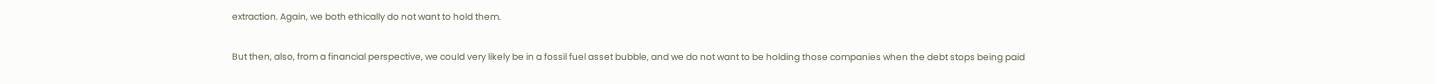extraction. Again, we both ethically do not want to hold them.

But then, also, from a financial perspective, we could very likely be in a fossil fuel asset bubble, and we do not want to be holding those companies when the debt stops being paid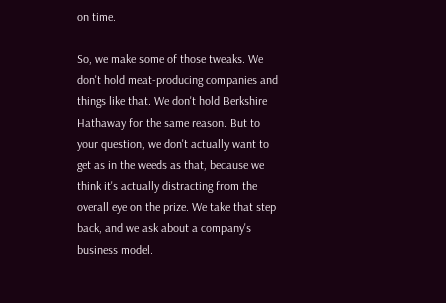on time.

So, we make some of those tweaks. We don't hold meat-producing companies and things like that. We don't hold Berkshire Hathaway for the same reason. But to your question, we don't actually want to get as in the weeds as that, because we think it's actually distracting from the overall eye on the prize. We take that step back, and we ask about a company's business model.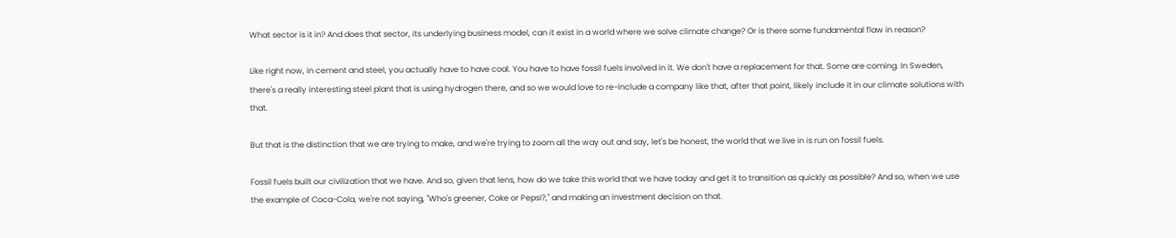What sector is it in? And does that sector, its underlying business model, can it exist in a world where we solve climate change? Or is there some fundamental flaw in reason?

Like right now, in cement and steel, you actually have to have coal. You have to have fossil fuels involved in it. We don't have a replacement for that. Some are coming. In Sweden, there's a really interesting steel plant that is using hydrogen there, and so we would love to re-include a company like that, after that point, likely include it in our climate solutions with that.

But that is the distinction that we are trying to make, and we're trying to zoom all the way out and say, let's be honest, the world that we live in is run on fossil fuels.

Fossil fuels built our civilization that we have. And so, given that lens, how do we take this world that we have today and get it to transition as quickly as possible? And so, when we use the example of Coca-Cola, we're not saying, "Who's greener, Coke or Pepsi?," and making an investment decision on that.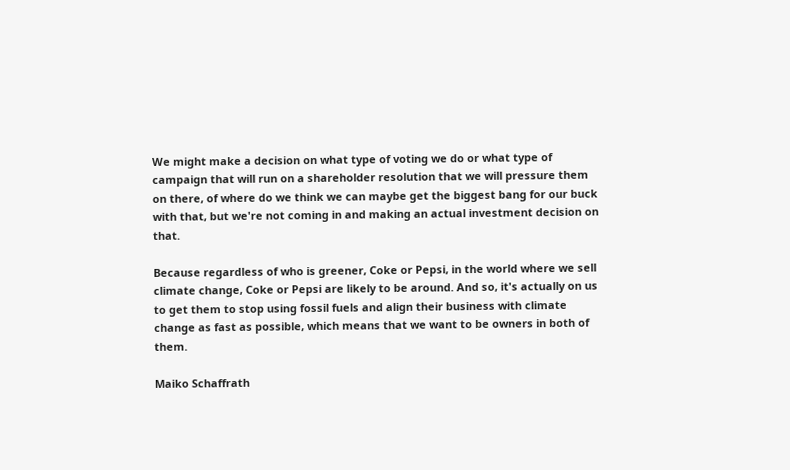We might make a decision on what type of voting we do or what type of campaign that will run on a shareholder resolution that we will pressure them on there, of where do we think we can maybe get the biggest bang for our buck with that, but we're not coming in and making an actual investment decision on that.

Because regardless of who is greener, Coke or Pepsi, in the world where we sell climate change, Coke or Pepsi are likely to be around. And so, it's actually on us to get them to stop using fossil fuels and align their business with climate change as fast as possible, which means that we want to be owners in both of them.

Maiko Schaffrath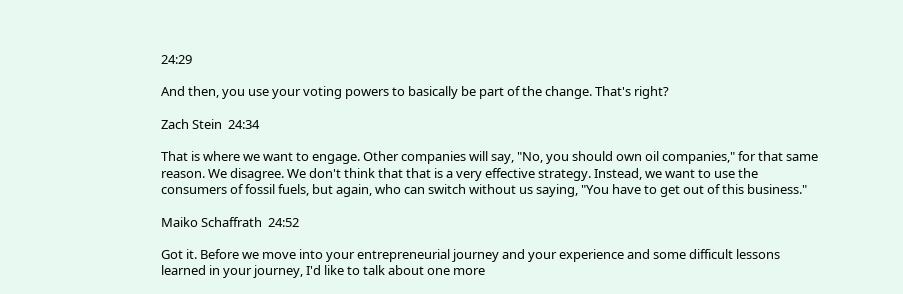24:29

And then, you use your voting powers to basically be part of the change. That's right?

Zach Stein  24:34

That is where we want to engage. Other companies will say, "No, you should own oil companies," for that same reason. We disagree. We don't think that that is a very effective strategy. Instead, we want to use the consumers of fossil fuels, but again, who can switch without us saying, "You have to get out of this business."

Maiko Schaffrath  24:52

Got it. Before we move into your entrepreneurial journey and your experience and some difficult lessons learned in your journey, I'd like to talk about one more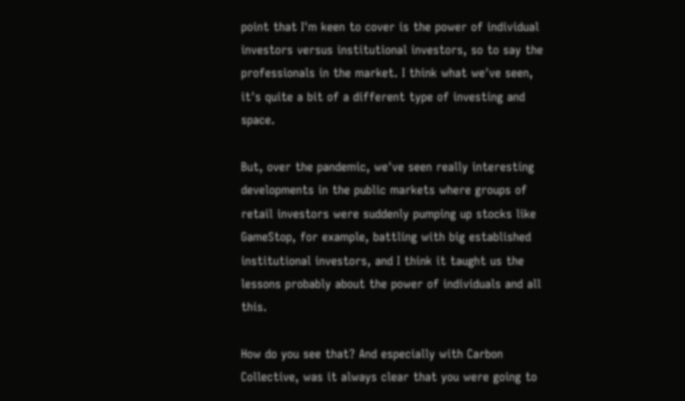point that I'm keen to cover is the power of individual investors versus institutional investors, so to say the professionals in the market. I think what we've seen, it's quite a bit of a different type of investing and space.

But, over the pandemic, we've seen really interesting developments in the public markets where groups of retail investors were suddenly pumping up stocks like GameStop, for example, battling with big established institutional investors, and I think it taught us the lessons probably about the power of individuals and all this.

How do you see that? And especially with Carbon Collective, was it always clear that you were going to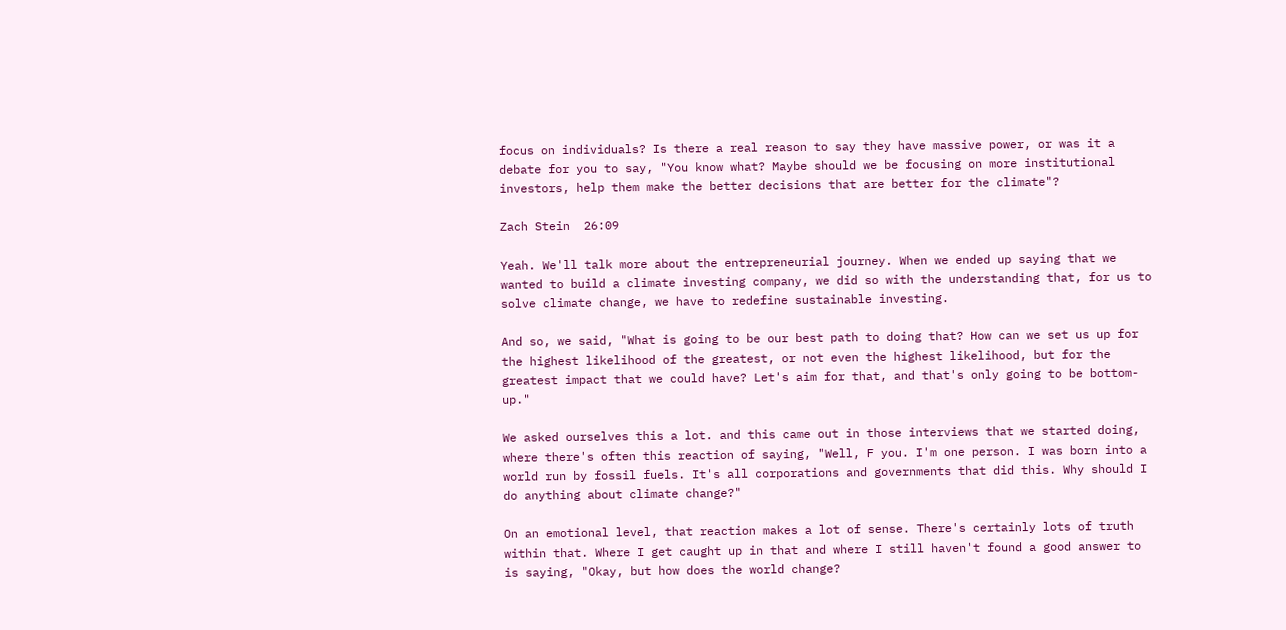focus on individuals? Is there a real reason to say they have massive power, or was it a debate for you to say, "You know what? Maybe should we be focusing on more institutional investors, help them make the better decisions that are better for the climate"?

Zach Stein  26:09

Yeah. We'll talk more about the entrepreneurial journey. When we ended up saying that we wanted to build a climate investing company, we did so with the understanding that, for us to solve climate change, we have to redefine sustainable investing.

And so, we said, "What is going to be our best path to doing that? How can we set us up for the highest likelihood of the greatest, or not even the highest likelihood, but for the greatest impact that we could have? Let's aim for that, and that's only going to be bottom-up."

We asked ourselves this a lot. and this came out in those interviews that we started doing, where there's often this reaction of saying, "Well, F you. I'm one person. I was born into a world run by fossil fuels. It's all corporations and governments that did this. Why should I do anything about climate change?"

On an emotional level, that reaction makes a lot of sense. There's certainly lots of truth within that. Where I get caught up in that and where I still haven't found a good answer to is saying, "Okay, but how does the world change?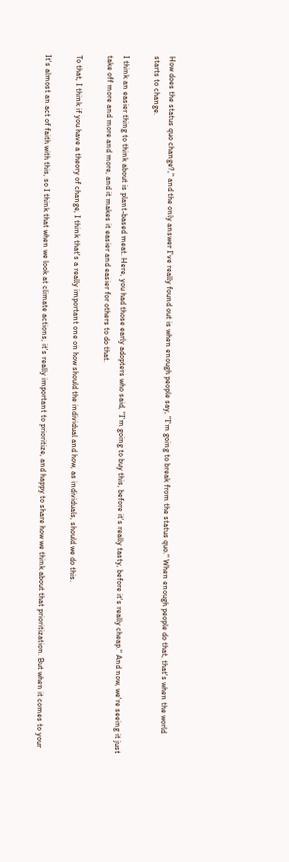How does the status quo change?," and the only answer I've really found out is when enough people say, "I'm going to break from the status quo." When enough people do that, that's when the world starts to change.

I think an easier thing to think about is plant-based meat. Here, you had those early adopters who said, "I'm going to buy this, before it's really tasty, before it's really cheap." And now, we're seeing it just take off more and more and more, and it makes it easier and easier for others to do that.

To that, I think if you have a theory of change, I think that's a really important one on how should the individual and how, as individuals, should we do this.

It's almost an act of faith with this, so I think that when we look at climate actions, it's really important to prioritize, and happy to share how we think about that prioritization. But when it comes to your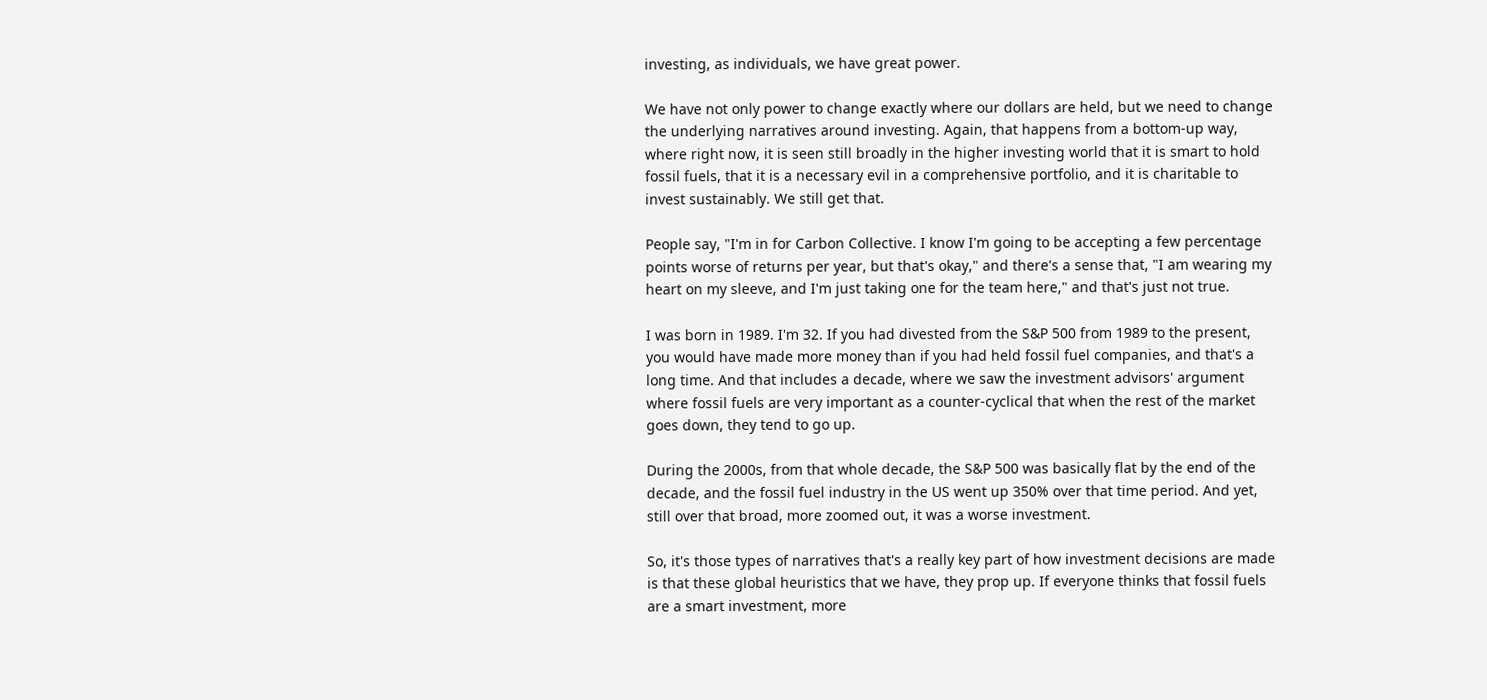investing, as individuals, we have great power.

We have not only power to change exactly where our dollars are held, but we need to change the underlying narratives around investing. Again, that happens from a bottom-up way, where right now, it is seen still broadly in the higher investing world that it is smart to hold fossil fuels, that it is a necessary evil in a comprehensive portfolio, and it is charitable to invest sustainably. We still get that.

People say, "I'm in for Carbon Collective. I know I'm going to be accepting a few percentage points worse of returns per year, but that's okay," and there's a sense that, "I am wearing my heart on my sleeve, and I'm just taking one for the team here," and that's just not true.

I was born in 1989. I'm 32. If you had divested from the S&P 500 from 1989 to the present, you would have made more money than if you had held fossil fuel companies, and that's a long time. And that includes a decade, where we saw the investment advisors' argument where fossil fuels are very important as a counter-cyclical that when the rest of the market goes down, they tend to go up.

During the 2000s, from that whole decade, the S&P 500 was basically flat by the end of the decade, and the fossil fuel industry in the US went up 350% over that time period. And yet, still over that broad, more zoomed out, it was a worse investment.

So, it's those types of narratives that's a really key part of how investment decisions are made is that these global heuristics that we have, they prop up. If everyone thinks that fossil fuels are a smart investment, more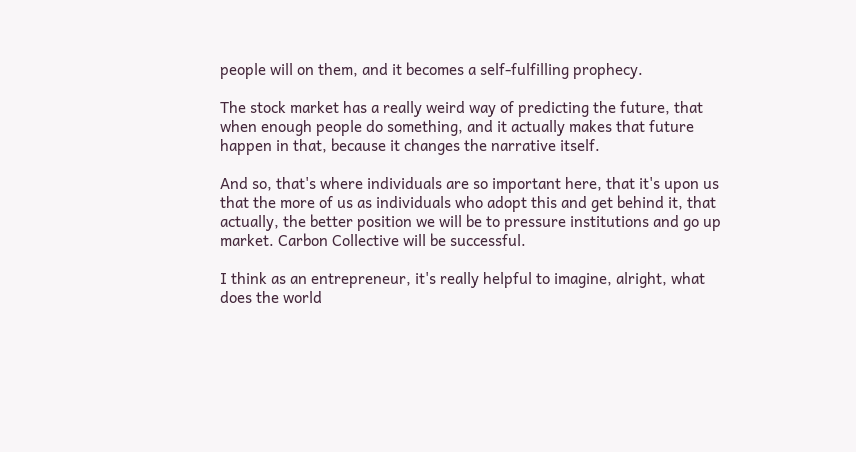people will on them, and it becomes a self-fulfilling prophecy.

The stock market has a really weird way of predicting the future, that when enough people do something, and it actually makes that future happen in that, because it changes the narrative itself.

And so, that's where individuals are so important here, that it's upon us that the more of us as individuals who adopt this and get behind it, that actually, the better position we will be to pressure institutions and go up market. Carbon Collective will be successful.

I think as an entrepreneur, it's really helpful to imagine, alright, what does the world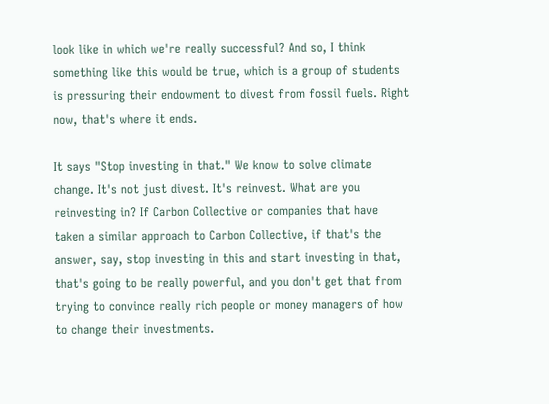look like in which we're really successful? And so, I think something like this would be true, which is a group of students is pressuring their endowment to divest from fossil fuels. Right now, that's where it ends.

It says "Stop investing in that." We know to solve climate change. It's not just divest. It's reinvest. What are you reinvesting in? If Carbon Collective or companies that have taken a similar approach to Carbon Collective, if that's the answer, say, stop investing in this and start investing in that, that's going to be really powerful, and you don't get that from trying to convince really rich people or money managers of how to change their investments.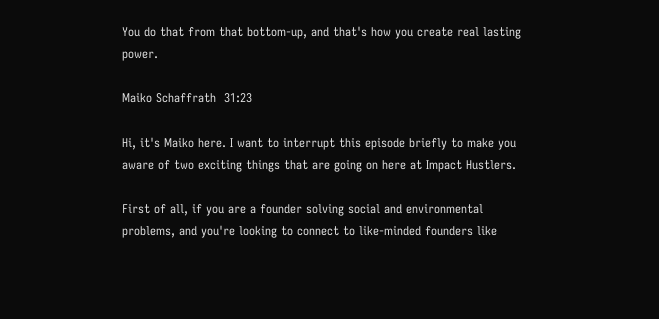You do that from that bottom-up, and that's how you create real lasting power.

Maiko Schaffrath  31:23

Hi, it's Maiko here. I want to interrupt this episode briefly to make you aware of two exciting things that are going on here at Impact Hustlers.

First of all, if you are a founder solving social and environmental problems, and you're looking to connect to like-minded founders like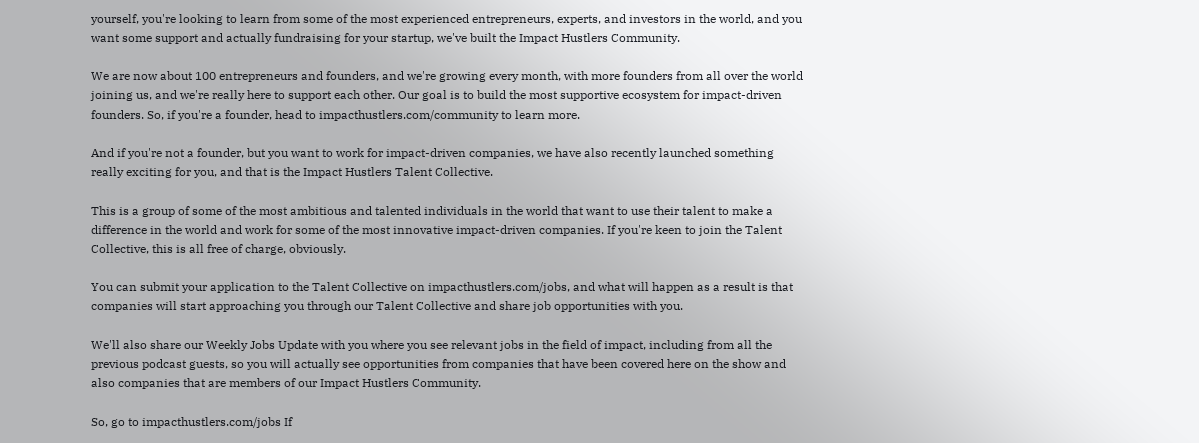yourself, you're looking to learn from some of the most experienced entrepreneurs, experts, and investors in the world, and you want some support and actually fundraising for your startup, we've built the Impact Hustlers Community.

We are now about 100 entrepreneurs and founders, and we're growing every month, with more founders from all over the world joining us, and we're really here to support each other. Our goal is to build the most supportive ecosystem for impact-driven founders. So, if you're a founder, head to impacthustlers.com/community to learn more.

And if you're not a founder, but you want to work for impact-driven companies, we have also recently launched something really exciting for you, and that is the Impact Hustlers Talent Collective.

This is a group of some of the most ambitious and talented individuals in the world that want to use their talent to make a difference in the world and work for some of the most innovative impact-driven companies. If you're keen to join the Talent Collective, this is all free of charge, obviously.

You can submit your application to the Talent Collective on impacthustlers.com/jobs, and what will happen as a result is that companies will start approaching you through our Talent Collective and share job opportunities with you.

We'll also share our Weekly Jobs Update with you where you see relevant jobs in the field of impact, including from all the previous podcast guests, so you will actually see opportunities from companies that have been covered here on the show and also companies that are members of our Impact Hustlers Community.

So, go to impacthustlers.com/jobs If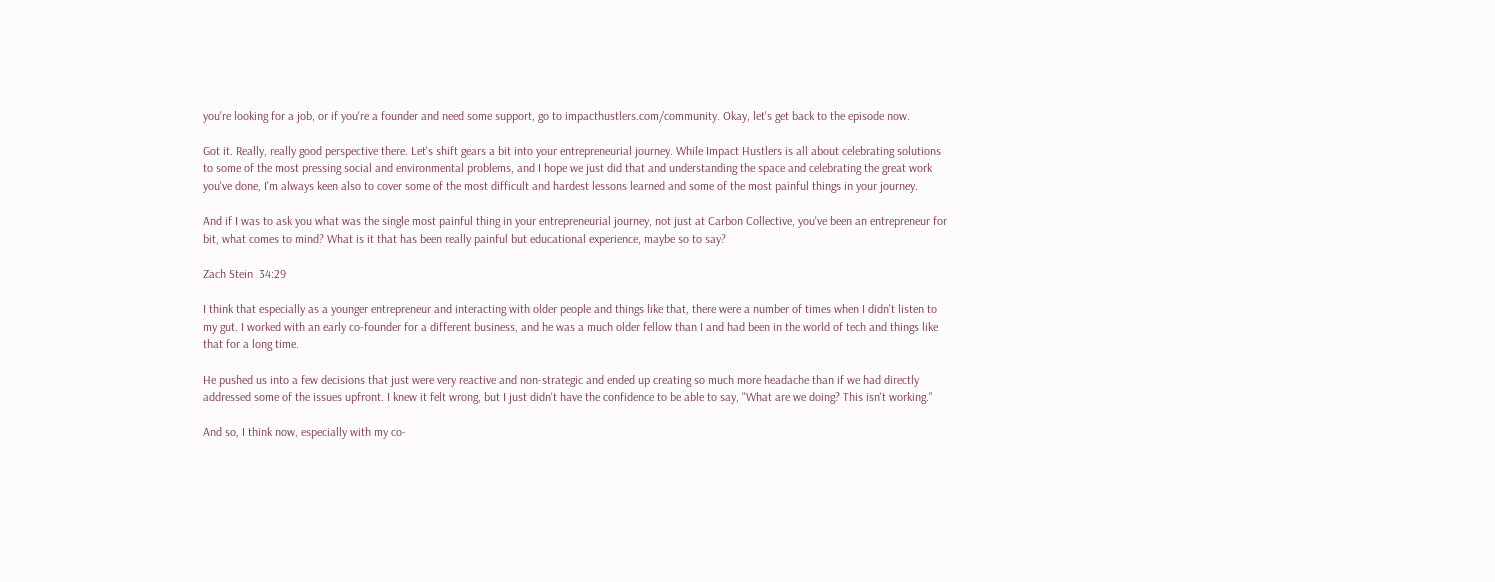you're looking for a job, or if you're a founder and need some support, go to impacthustlers.com/community. Okay, let's get back to the episode now.

Got it. Really, really good perspective there. Let's shift gears a bit into your entrepreneurial journey. While Impact Hustlers is all about celebrating solutions to some of the most pressing social and environmental problems, and I hope we just did that and understanding the space and celebrating the great work you've done, I'm always keen also to cover some of the most difficult and hardest lessons learned and some of the most painful things in your journey.

And if I was to ask you what was the single most painful thing in your entrepreneurial journey, not just at Carbon Collective, you've been an entrepreneur for bit, what comes to mind? What is it that has been really painful but educational experience, maybe so to say?

Zach Stein  34:29

I think that especially as a younger entrepreneur and interacting with older people and things like that, there were a number of times when I didn't listen to my gut. I worked with an early co-founder for a different business, and he was a much older fellow than I and had been in the world of tech and things like that for a long time.

He pushed us into a few decisions that just were very reactive and non-strategic and ended up creating so much more headache than if we had directly addressed some of the issues upfront. I knew it felt wrong, but I just didn't have the confidence to be able to say, "What are we doing? This isn't working."

And so, I think now, especially with my co-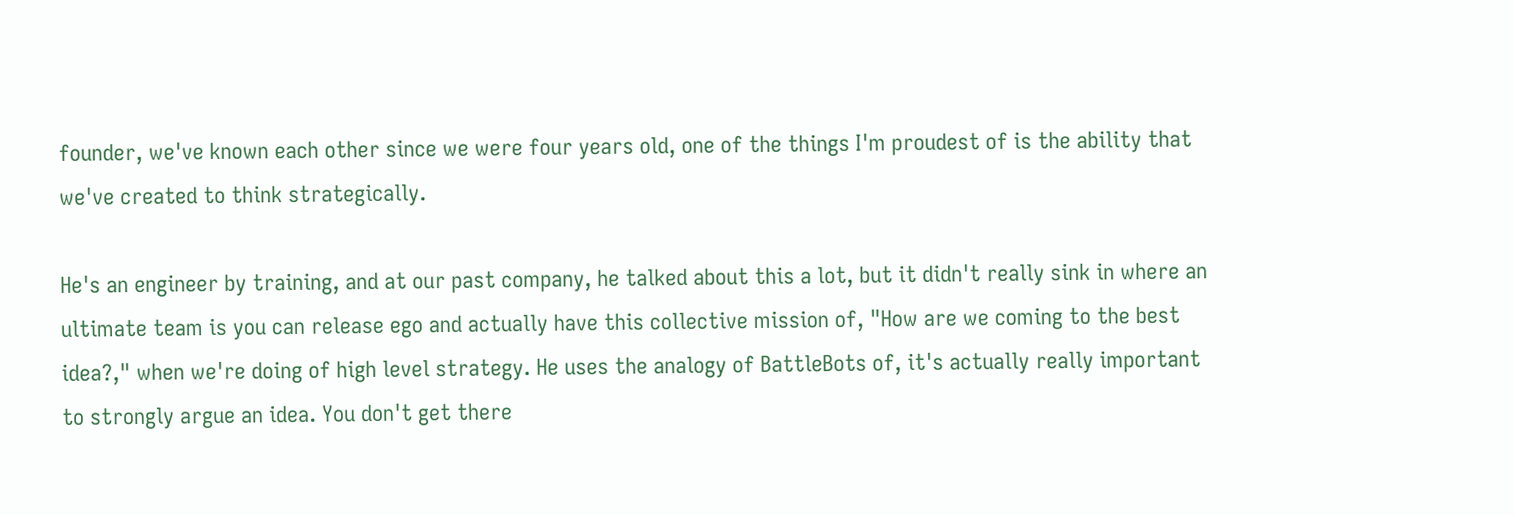founder, we've known each other since we were four years old, one of the things I'm proudest of is the ability that we've created to think strategically.

He's an engineer by training, and at our past company, he talked about this a lot, but it didn't really sink in where an ultimate team is you can release ego and actually have this collective mission of, "How are we coming to the best idea?," when we're doing of high level strategy. He uses the analogy of BattleBots of, it's actually really important to strongly argue an idea. You don't get there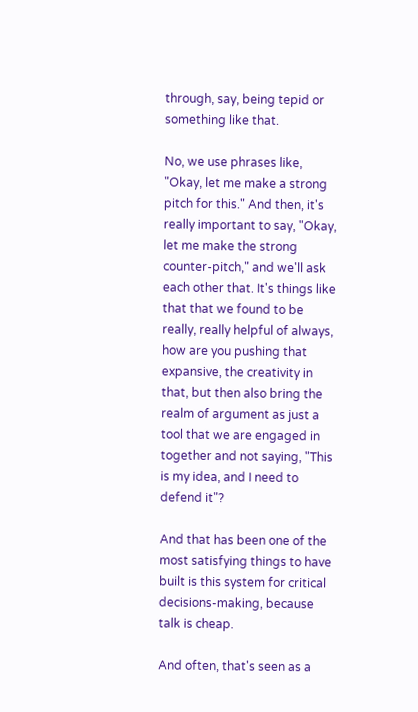through, say, being tepid or something like that.

No, we use phrases like, "Okay, let me make a strong pitch for this." And then, it's really important to say, "Okay, let me make the strong counter-pitch," and we'll ask each other that. It's things like that that we found to be really, really helpful of always, how are you pushing that expansive, the creativity in that, but then also bring the realm of argument as just a tool that we are engaged in together and not saying, "This is my idea, and I need to defend it"?

And that has been one of the most satisfying things to have built is this system for critical decisions-making, because talk is cheap.

And often, that's seen as a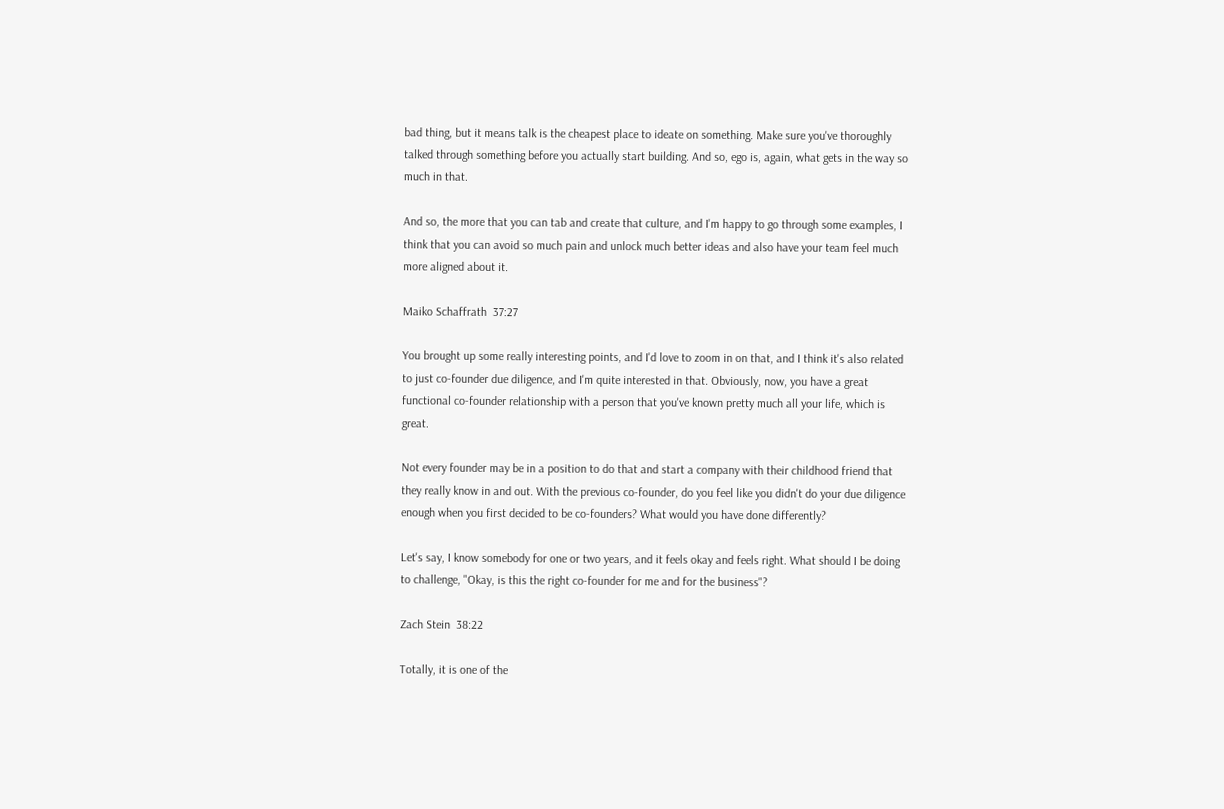bad thing, but it means talk is the cheapest place to ideate on something. Make sure you've thoroughly talked through something before you actually start building. And so, ego is, again, what gets in the way so much in that.

And so, the more that you can tab and create that culture, and I'm happy to go through some examples, I think that you can avoid so much pain and unlock much better ideas and also have your team feel much more aligned about it.

Maiko Schaffrath  37:27

You brought up some really interesting points, and I'd love to zoom in on that, and I think it's also related to just co-founder due diligence, and I'm quite interested in that. Obviously, now, you have a great functional co-founder relationship with a person that you've known pretty much all your life, which is great.

Not every founder may be in a position to do that and start a company with their childhood friend that they really know in and out. With the previous co-founder, do you feel like you didn't do your due diligence enough when you first decided to be co-founders? What would you have done differently?

Let's say, I know somebody for one or two years, and it feels okay and feels right. What should I be doing to challenge, "Okay, is this the right co-founder for me and for the business"?

Zach Stein  38:22

Totally, it is one of the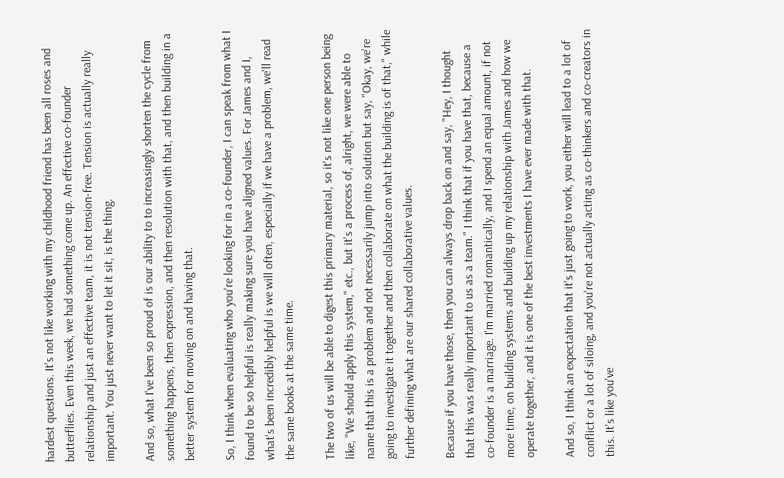hardest questions. It's not like working with my childhood friend has been all roses and butterflies. Even this week, we had something come up. An effective co-founder relationship and just an effective team, it is not tension-free. Tension is actually really important. You just never want to let it sit, is the thing.

And so, what I've been so proud of is our ability to to increasingly shorten the cycle from something happens, then expression, and then resolution with that, and then building in a better system for moving on and having that.

So, I think when evaluating who you're looking for in a co-founder, I can speak from what I found to be so helpful is really making sure you have aligned values. For James and I, what's been incredibly helpful is we will often, especially if we have a problem, we'll read the same books at the same time.

The two of us will be able to digest this primary material, so it's not like one person being like, "We should apply this system," etc., but it's a process of, alright, we were able to name that this is a problem and not necessarily jump into solution but say, "Okay, we're going to investigate it together and then collaborate on what the building is of that," while further defining what are our shared collaborative values.

Because if you have those, then you can always drop back on and say, "Hey, I thought that this was really important to us as a team." I think that if you have that, because a co-founder is a marriage. I'm married romantically, and I spend an equal amount, if not more time, on building systems and building up my relationship with James and how we operate together, and it is one of the best investments I have ever made with that.

And so, I think an expectation that it's just going to work, you either will lead to a lot of conflict or a lot of siloing, and you're not actually acting as co-thinkers and co-creators in this. It's like you've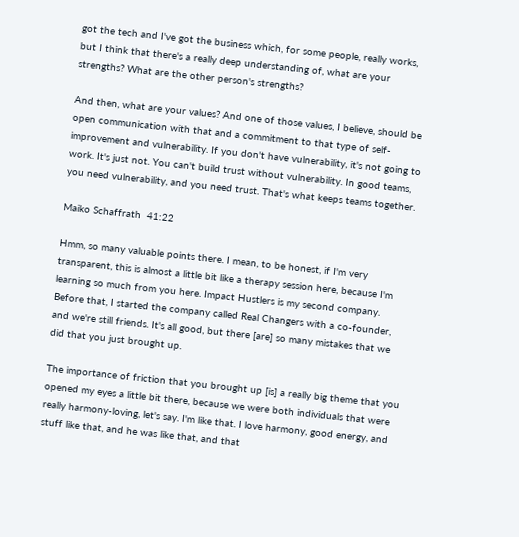got the tech and I've got the business which, for some people, really works, but I think that there's a really deep understanding of, what are your strengths? What are the other person's strengths?

And then, what are your values? And one of those values, I believe, should be open communication with that and a commitment to that type of self-improvement and vulnerability. If you don't have vulnerability, it's not going to work. It's just not. You can't build trust without vulnerability. In good teams, you need vulnerability, and you need trust. That's what keeps teams together.

Maiko Schaffrath  41:22

Hmm, so many valuable points there. I mean, to be honest, if I'm very transparent, this is almost a little bit like a therapy session here, because I'm learning so much from you here. Impact Hustlers is my second company. Before that, I started the company called Real Changers with a co-founder, and we're still friends. It's all good, but there [are] so many mistakes that we did that you just brought up.

The importance of friction that you brought up [is] a really big theme that you opened my eyes a little bit there, because we were both individuals that were really harmony-loving, let's say. I'm like that. I love harmony, good energy, and stuff like that, and he was like that, and that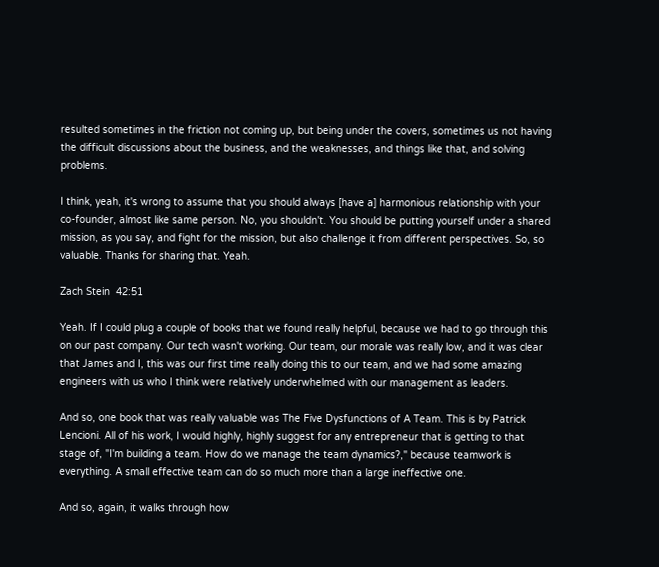resulted sometimes in the friction not coming up, but being under the covers, sometimes us not having the difficult discussions about the business, and the weaknesses, and things like that, and solving problems.

I think, yeah, it's wrong to assume that you should always [have a] harmonious relationship with your co-founder, almost like same person. No, you shouldn't. You should be putting yourself under a shared mission, as you say, and fight for the mission, but also challenge it from different perspectives. So, so valuable. Thanks for sharing that. Yeah.

Zach Stein  42:51

Yeah. If I could plug a couple of books that we found really helpful, because we had to go through this on our past company. Our tech wasn't working. Our team, our morale was really low, and it was clear that James and I, this was our first time really doing this to our team, and we had some amazing engineers with us who I think were relatively underwhelmed with our management as leaders.

And so, one book that was really valuable was The Five Dysfunctions of A Team. This is by Patrick Lencioni. All of his work, I would highly, highly suggest for any entrepreneur that is getting to that stage of, "I'm building a team. How do we manage the team dynamics?," because teamwork is everything. A small effective team can do so much more than a large ineffective one.

And so, again, it walks through how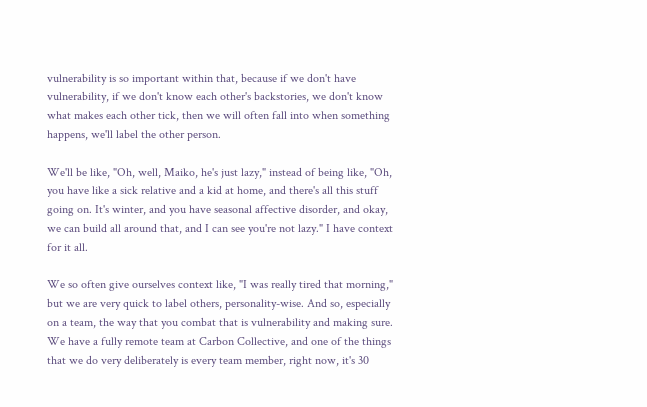vulnerability is so important within that, because if we don't have vulnerability, if we don't know each other's backstories, we don't know what makes each other tick, then we will often fall into when something happens, we'll label the other person.

We'll be like, "Oh, well, Maiko, he's just lazy," instead of being like, "Oh, you have like a sick relative and a kid at home, and there's all this stuff going on. It's winter, and you have seasonal affective disorder, and okay, we can build all around that, and I can see you're not lazy." I have context for it all.

We so often give ourselves context like, "I was really tired that morning," but we are very quick to label others, personality-wise. And so, especially on a team, the way that you combat that is vulnerability and making sure. We have a fully remote team at Carbon Collective, and one of the things that we do very deliberately is every team member, right now, it's 30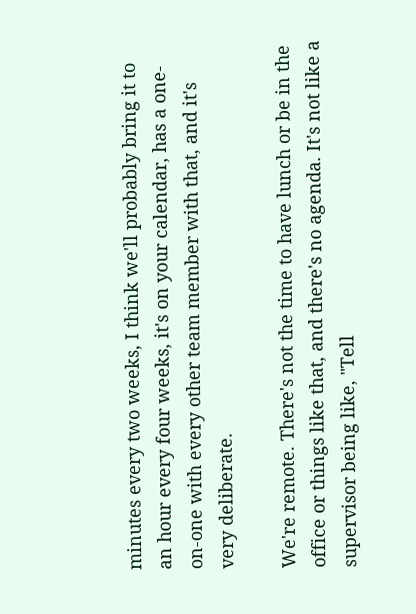minutes every two weeks, I think we'll probably bring it to an hour every four weeks, it's on your calendar, has a one-on-one with every other team member with that, and it's very deliberate.

We're remote. There's not the time to have lunch or be in the office or things like that, and there's no agenda. It's not like a supervisor being like, "Tell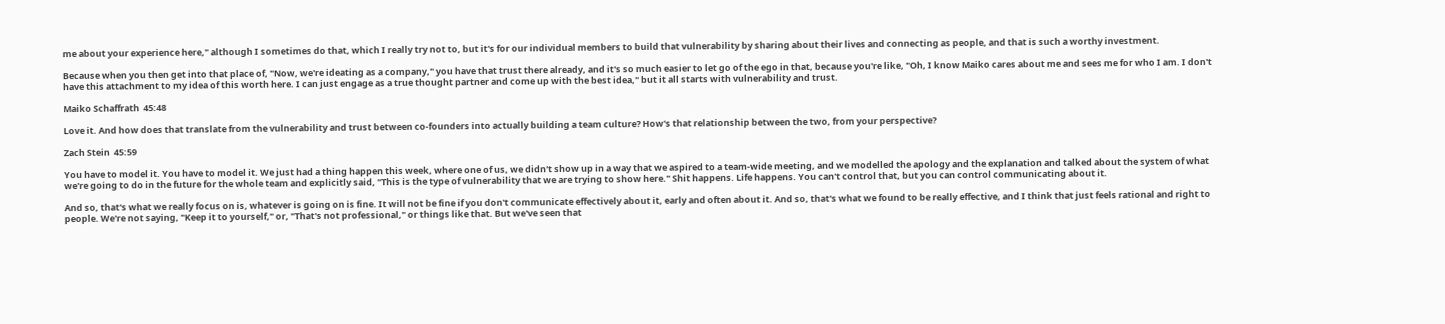me about your experience here," although I sometimes do that, which I really try not to, but it's for our individual members to build that vulnerability by sharing about their lives and connecting as people, and that is such a worthy investment.

Because when you then get into that place of, "Now, we're ideating as a company," you have that trust there already, and it's so much easier to let go of the ego in that, because you're like, "Oh, I know Maiko cares about me and sees me for who I am. I don't have this attachment to my idea of this worth here. I can just engage as a true thought partner and come up with the best idea," but it all starts with vulnerability and trust.

Maiko Schaffrath  45:48

Love it. And how does that translate from the vulnerability and trust between co-founders into actually building a team culture? How's that relationship between the two, from your perspective?

Zach Stein  45:59

You have to model it. You have to model it. We just had a thing happen this week, where one of us, we didn't show up in a way that we aspired to a team-wide meeting, and we modelled the apology and the explanation and talked about the system of what we're going to do in the future for the whole team and explicitly said, "This is the type of vulnerability that we are trying to show here." Shit happens. Life happens. You can't control that, but you can control communicating about it.

And so, that's what we really focus on is, whatever is going on is fine. It will not be fine if you don't communicate effectively about it, early and often about it. And so, that's what we found to be really effective, and I think that just feels rational and right to people. We're not saying, "Keep it to yourself," or, "That's not professional," or things like that. But we've seen that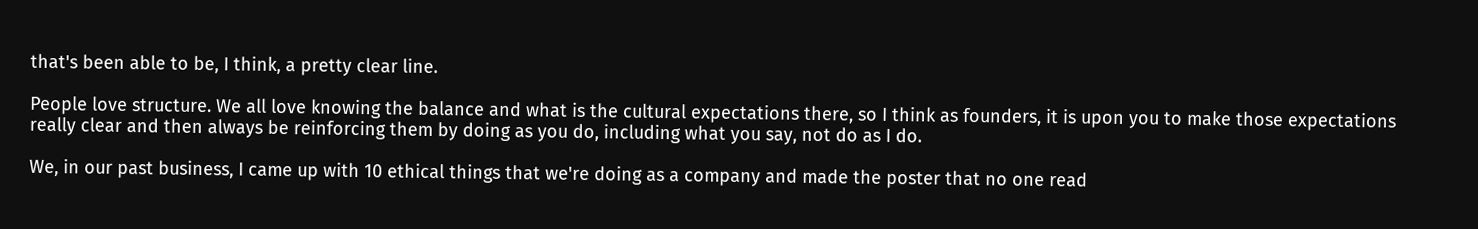that's been able to be, I think, a pretty clear line.

People love structure. We all love knowing the balance and what is the cultural expectations there, so I think as founders, it is upon you to make those expectations really clear and then always be reinforcing them by doing as you do, including what you say, not do as I do.

We, in our past business, I came up with 10 ethical things that we're doing as a company and made the poster that no one read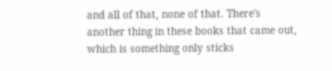and all of that, none of that. There's another thing in these books that came out, which is something only sticks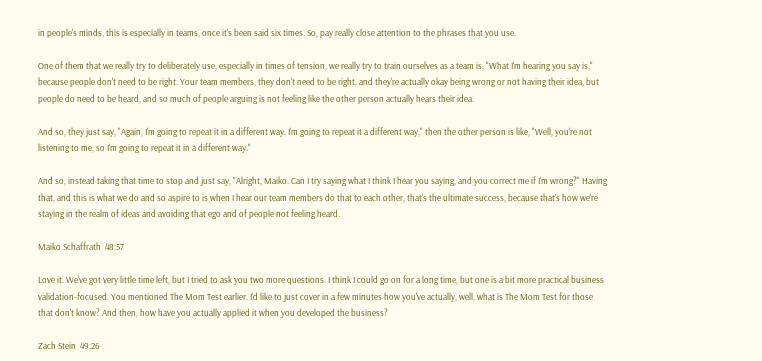in people's minds, this is especially in teams, once it's been said six times. So, pay really close attention to the phrases that you use.

One of them that we really try to deliberately use, especially in times of tension, we really try to train ourselves as a team is, "What I'm hearing you say is," because people don't need to be right. Your team members, they don't need to be right, and they're actually okay being wrong or not having their idea, but people do need to be heard, and so much of people arguing is not feeling like the other person actually hears their idea.

And so, they just say, "Again, I'm going to repeat it in a different way. I'm going to repeat it a different way," then the other person is like, "Well, you're not listening to me, so I'm going to repeat it in a different way."

And so, instead taking that time to stop and just say, "Alright, Maiko. Can I try saying what I think I hear you saying, and you correct me if I'm wrong?" Having that, and this is what we do and so aspire to is when I hear our team members do that to each other, that's the ultimate success, because that's how we're staying in the realm of ideas and avoiding that ego and of people not feeling heard.

Maiko Schaffrath  48:57

Love it. We've got very little time left, but I tried to ask you two more questions. I think I could go on for a long time, but one is a bit more practical business validation-focused. You mentioned The Mom Test earlier. I'd like to just cover in a few minutes how you've actually, well, what is The Mom Test for those that don't know? And then, how have you actually applied it when you developed the business?

Zach Stein  49:26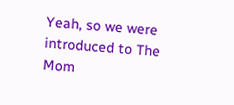Yeah, so we were introduced to The Mom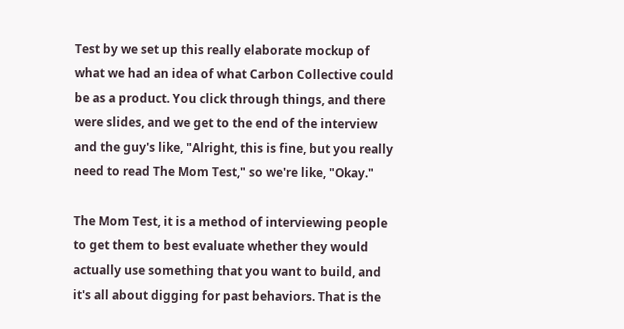Test by we set up this really elaborate mockup of what we had an idea of what Carbon Collective could be as a product. You click through things, and there were slides, and we get to the end of the interview and the guy's like, "Alright, this is fine, but you really need to read The Mom Test," so we're like, "Okay."

The Mom Test, it is a method of interviewing people to get them to best evaluate whether they would actually use something that you want to build, and it's all about digging for past behaviors. That is the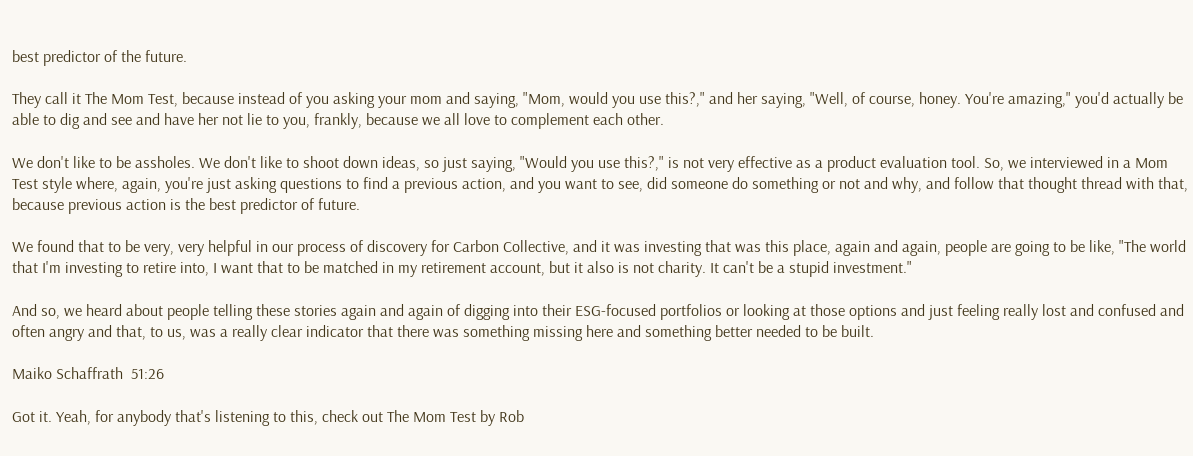best predictor of the future.

They call it The Mom Test, because instead of you asking your mom and saying, "Mom, would you use this?," and her saying, "Well, of course, honey. You're amazing," you'd actually be able to dig and see and have her not lie to you, frankly, because we all love to complement each other.

We don't like to be assholes. We don't like to shoot down ideas, so just saying, "Would you use this?," is not very effective as a product evaluation tool. So, we interviewed in a Mom Test style where, again, you're just asking questions to find a previous action, and you want to see, did someone do something or not and why, and follow that thought thread with that, because previous action is the best predictor of future.

We found that to be very, very helpful in our process of discovery for Carbon Collective, and it was investing that was this place, again and again, people are going to be like, "The world that I'm investing to retire into, I want that to be matched in my retirement account, but it also is not charity. It can't be a stupid investment."

And so, we heard about people telling these stories again and again of digging into their ESG-focused portfolios or looking at those options and just feeling really lost and confused and often angry and that, to us, was a really clear indicator that there was something missing here and something better needed to be built.

Maiko Schaffrath  51:26

Got it. Yeah, for anybody that's listening to this, check out The Mom Test by Rob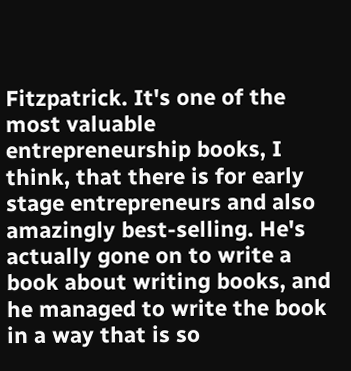Fitzpatrick. It's one of the most valuable entrepreneurship books, I think, that there is for early stage entrepreneurs and also amazingly best-selling. He's actually gone on to write a book about writing books, and he managed to write the book in a way that is so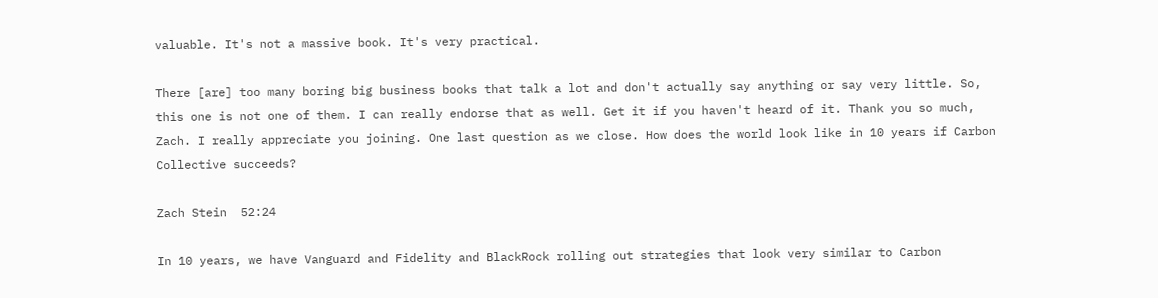valuable. It's not a massive book. It's very practical.

There [are] too many boring big business books that talk a lot and don't actually say anything or say very little. So, this one is not one of them. I can really endorse that as well. Get it if you haven't heard of it. Thank you so much, Zach. I really appreciate you joining. One last question as we close. How does the world look like in 10 years if Carbon Collective succeeds?

Zach Stein  52:24

In 10 years, we have Vanguard and Fidelity and BlackRock rolling out strategies that look very similar to Carbon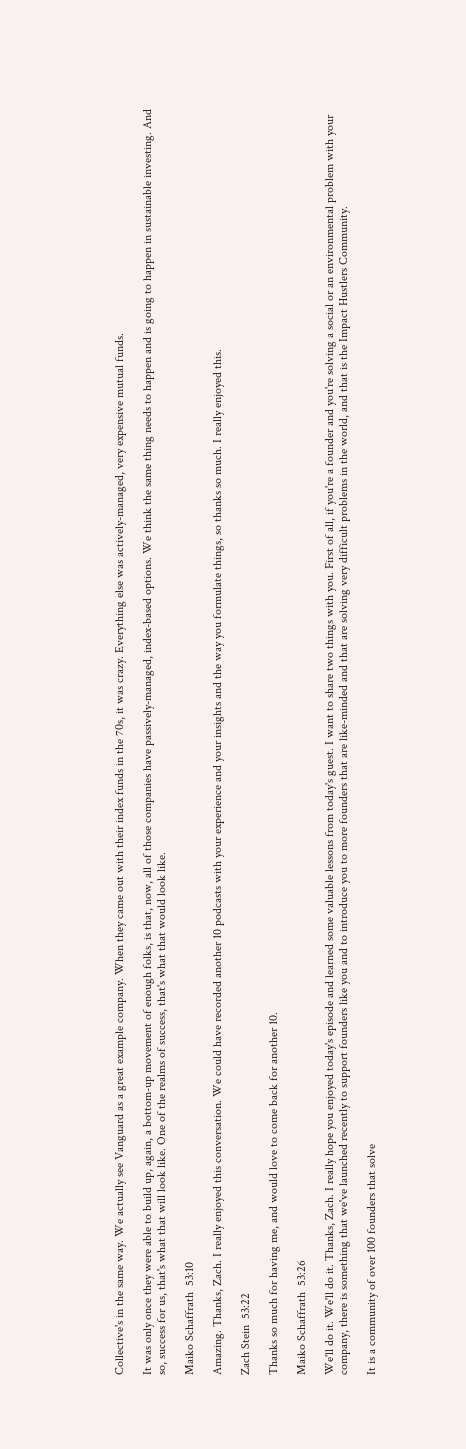Collective's in the same way. We actually see Vanguard as a great example company. When they came out with their index funds in the 70s, it was crazy. Everything else was actively-managed, very expensive mutual funds.

It was only once they were able to build up, again, a bottom-up movement of enough folks, is that, now, all of those companies have passively-managed, index-based options. We think the same thing needs to happen and is going to happen in sustainable investing. And so, success for us, that's what that will look like. One of the realms of success, that's what that would look like.

Maiko Schaffrath  53:10

Amazing. Thanks, Zach. I really enjoyed this conversation. We could have recorded another 10 podcasts with your experience and your insights and the way you formulate things, so thanks so much. I really enjoyed this.

Zach Stein  53:22

Thanks so much for having me, and would love to come back for another 10.

Maiko Schaffrath  53:26

We'll do it. We'll do it. Thanks, Zach. I really hope you enjoyed today's episode and learned some valuable lessons from today's guest. I want to share two things with you. First of all, if you're a founder and you're solving a social or an environmental problem with your company, there is something that we've launched recently to support founders like you and to introduce you to more founders that are like-minded and that are solving very difficult problems in the world, and that is the Impact Hustlers Community.

It is a community of over 100 founders that solve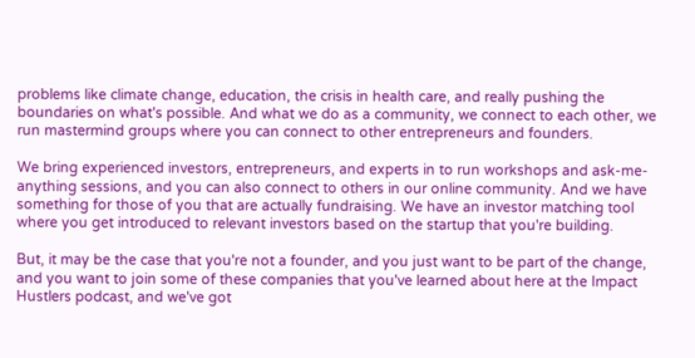problems like climate change, education, the crisis in health care, and really pushing the boundaries on what's possible. And what we do as a community, we connect to each other, we run mastermind groups where you can connect to other entrepreneurs and founders.

We bring experienced investors, entrepreneurs, and experts in to run workshops and ask-me-anything sessions, and you can also connect to others in our online community. And we have something for those of you that are actually fundraising. We have an investor matching tool where you get introduced to relevant investors based on the startup that you're building.

But, it may be the case that you're not a founder, and you just want to be part of the change, and you want to join some of these companies that you've learned about here at the Impact Hustlers podcast, and we've got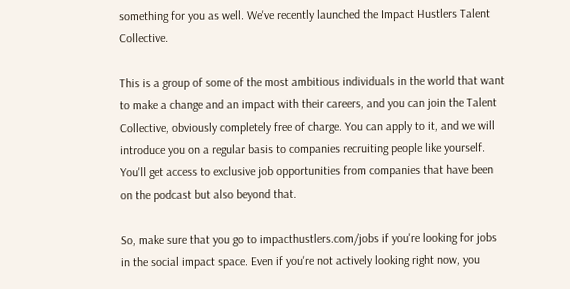something for you as well. We've recently launched the Impact Hustlers Talent Collective.

This is a group of some of the most ambitious individuals in the world that want to make a change and an impact with their careers, and you can join the Talent Collective, obviously completely free of charge. You can apply to it, and we will introduce you on a regular basis to companies recruiting people like yourself. You'll get access to exclusive job opportunities from companies that have been on the podcast but also beyond that.

So, make sure that you go to impacthustlers.com/jobs if you're looking for jobs in the social impact space. Even if you're not actively looking right now, you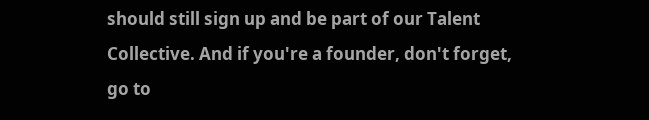should still sign up and be part of our Talent Collective. And if you're a founder, don't forget, go to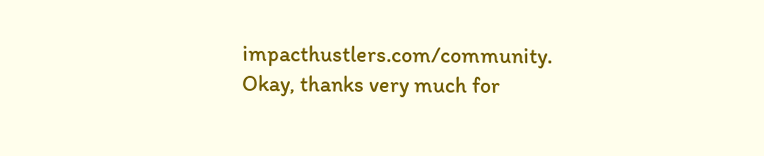impacthustlers.com/community. Okay, thanks very much for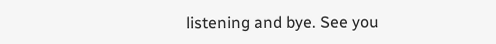listening and bye. See you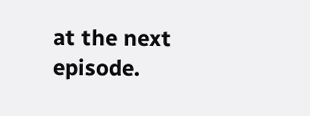at the next episode.